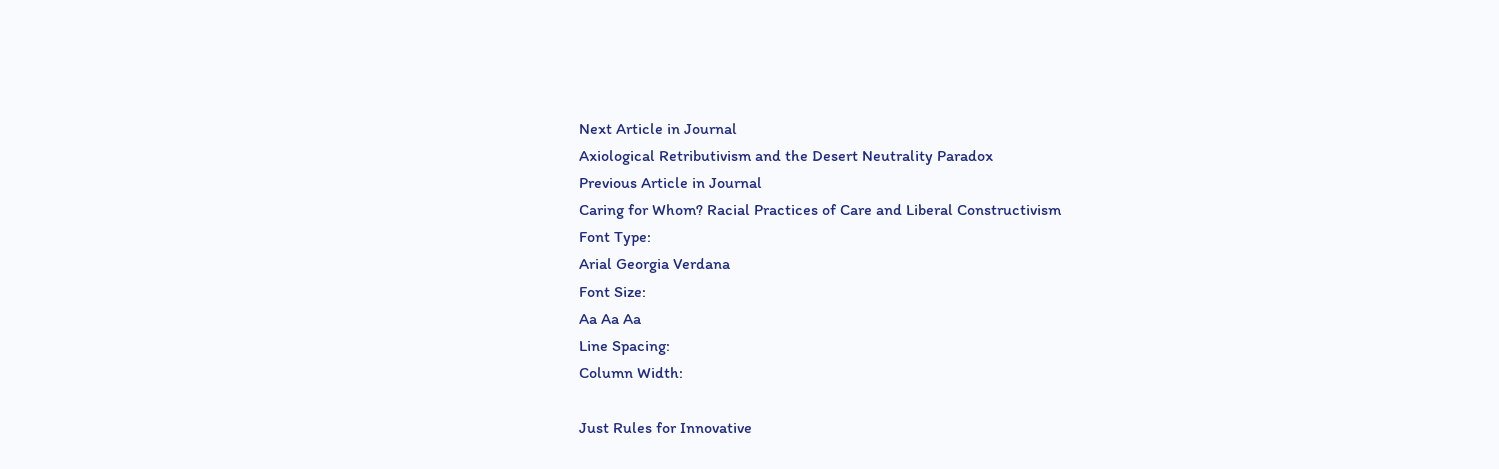Next Article in Journal
Axiological Retributivism and the Desert Neutrality Paradox
Previous Article in Journal
Caring for Whom? Racial Practices of Care and Liberal Constructivism
Font Type:
Arial Georgia Verdana
Font Size:
Aa Aa Aa
Line Spacing:
Column Width:

Just Rules for Innovative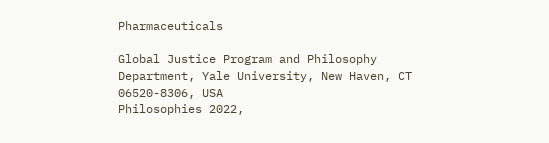Pharmaceuticals

Global Justice Program and Philosophy Department, Yale University, New Haven, CT 06520-8306, USA
Philosophies 2022,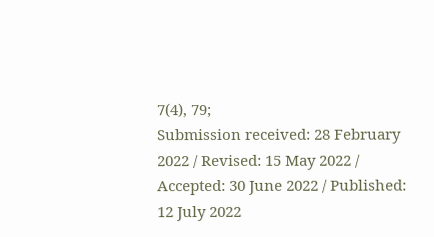7(4), 79;
Submission received: 28 February 2022 / Revised: 15 May 2022 / Accepted: 30 June 2022 / Published: 12 July 2022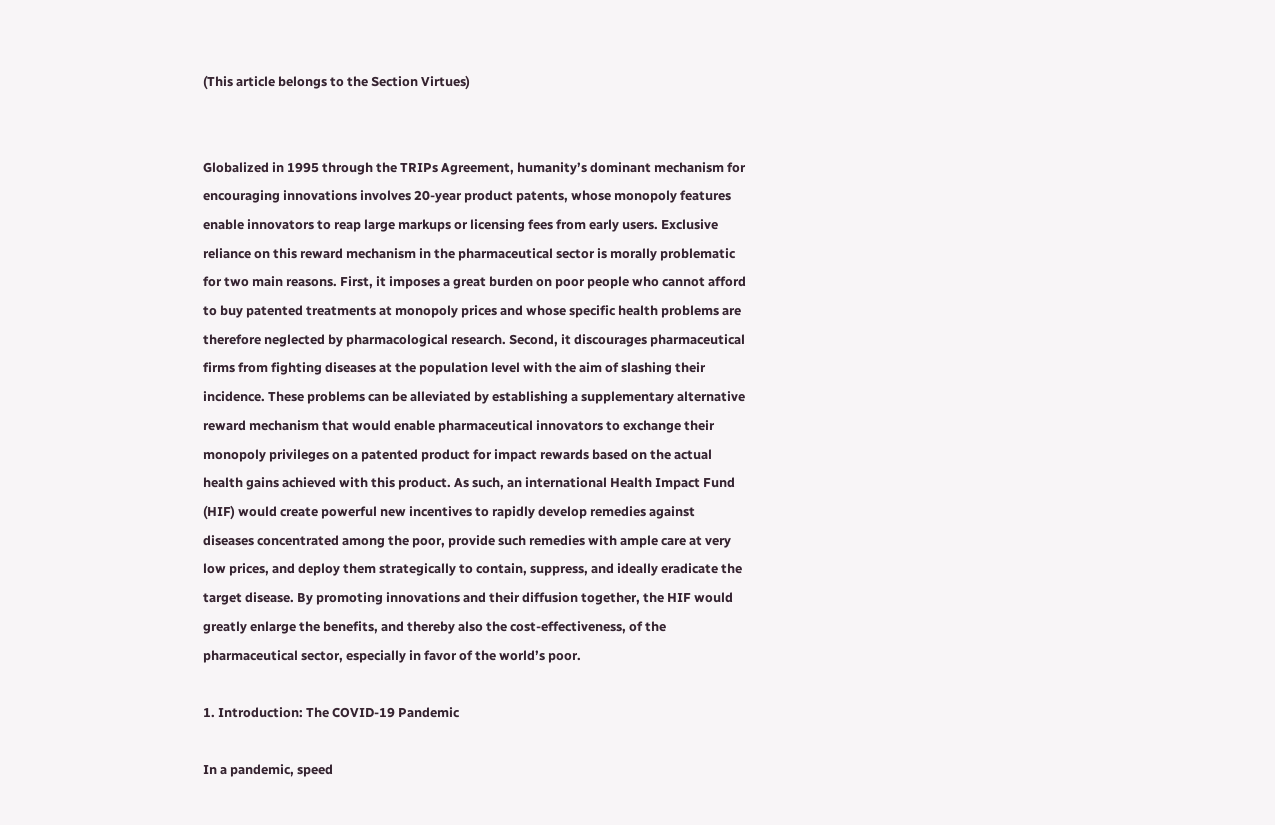(This article belongs to the Section Virtues)


Globalized in 1995 through the TRIPs Agreement, humanity’s dominant mechanism for encouraging innovations involves 20-year product patents, whose monopoly features enable innovators to reap large markups or licensing fees from early users. Exclusive reliance on this reward mechanism in the pharmaceutical sector is morally problematic for two main reasons. First, it imposes a great burden on poor people who cannot afford to buy patented treatments at monopoly prices and whose specific health problems are therefore neglected by pharmacological research. Second, it discourages pharmaceutical firms from fighting diseases at the population level with the aim of slashing their incidence. These problems can be alleviated by establishing a supplementary alternative reward mechanism that would enable pharmaceutical innovators to exchange their monopoly privileges on a patented product for impact rewards based on the actual health gains achieved with this product. As such, an international Health Impact Fund (HIF) would create powerful new incentives to rapidly develop remedies against diseases concentrated among the poor, provide such remedies with ample care at very low prices, and deploy them strategically to contain, suppress, and ideally eradicate the target disease. By promoting innovations and their diffusion together, the HIF would greatly enlarge the benefits, and thereby also the cost-effectiveness, of the pharmaceutical sector, especially in favor of the world’s poor.

1. Introduction: The COVID-19 Pandemic

In a pandemic, speed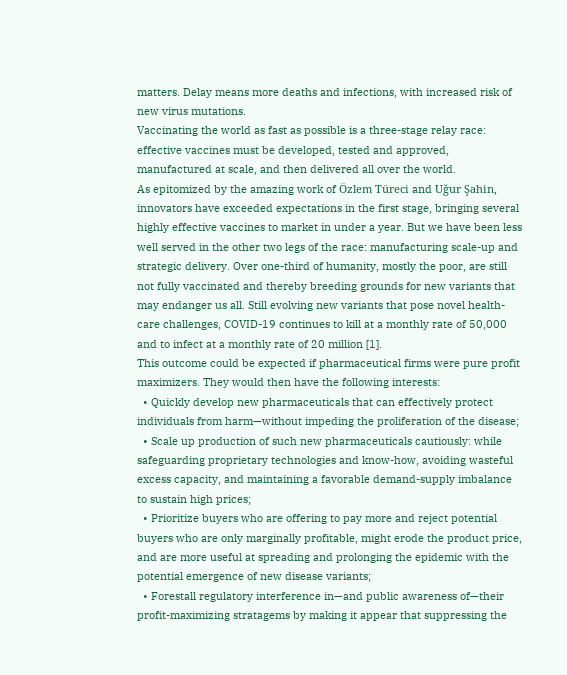matters. Delay means more deaths and infections, with increased risk of new virus mutations.
Vaccinating the world as fast as possible is a three-stage relay race: effective vaccines must be developed, tested and approved, manufactured at scale, and then delivered all over the world.
As epitomized by the amazing work of Özlem Türeci and Uğur Şahin, innovators have exceeded expectations in the first stage, bringing several highly effective vaccines to market in under a year. But we have been less well served in the other two legs of the race: manufacturing scale-up and strategic delivery. Over one-third of humanity, mostly the poor, are still not fully vaccinated and thereby breeding grounds for new variants that may endanger us all. Still evolving new variants that pose novel health-care challenges, COVID-19 continues to kill at a monthly rate of 50,000 and to infect at a monthly rate of 20 million [1].
This outcome could be expected if pharmaceutical firms were pure profit maximizers. They would then have the following interests:
  • Quickly develop new pharmaceuticals that can effectively protect individuals from harm—without impeding the proliferation of the disease;
  • Scale up production of such new pharmaceuticals cautiously: while safeguarding proprietary technologies and know-how, avoiding wasteful excess capacity, and maintaining a favorable demand-supply imbalance to sustain high prices;
  • Prioritize buyers who are offering to pay more and reject potential buyers who are only marginally profitable, might erode the product price, and are more useful at spreading and prolonging the epidemic with the potential emergence of new disease variants;
  • Forestall regulatory interference in—and public awareness of—their profit-maximizing stratagems by making it appear that suppressing the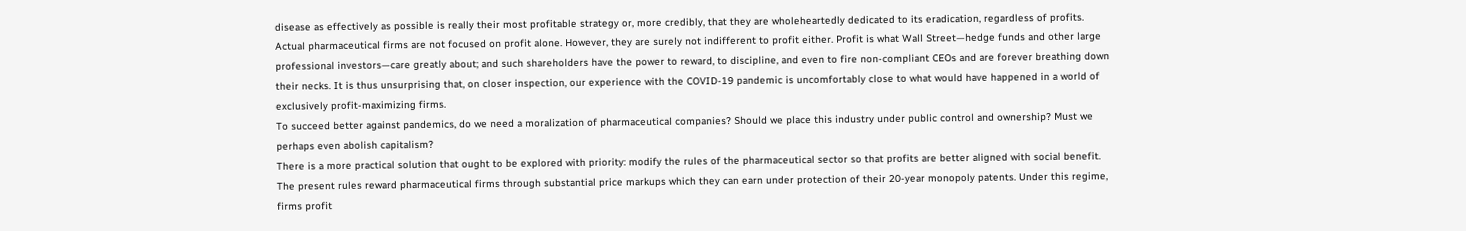disease as effectively as possible is really their most profitable strategy or, more credibly, that they are wholeheartedly dedicated to its eradication, regardless of profits.
Actual pharmaceutical firms are not focused on profit alone. However, they are surely not indifferent to profit either. Profit is what Wall Street—hedge funds and other large professional investors—care greatly about; and such shareholders have the power to reward, to discipline, and even to fire non-compliant CEOs and are forever breathing down their necks. It is thus unsurprising that, on closer inspection, our experience with the COVID-19 pandemic is uncomfortably close to what would have happened in a world of exclusively profit-maximizing firms.
To succeed better against pandemics, do we need a moralization of pharmaceutical companies? Should we place this industry under public control and ownership? Must we perhaps even abolish capitalism?
There is a more practical solution that ought to be explored with priority: modify the rules of the pharmaceutical sector so that profits are better aligned with social benefit. The present rules reward pharmaceutical firms through substantial price markups which they can earn under protection of their 20-year monopoly patents. Under this regime, firms profit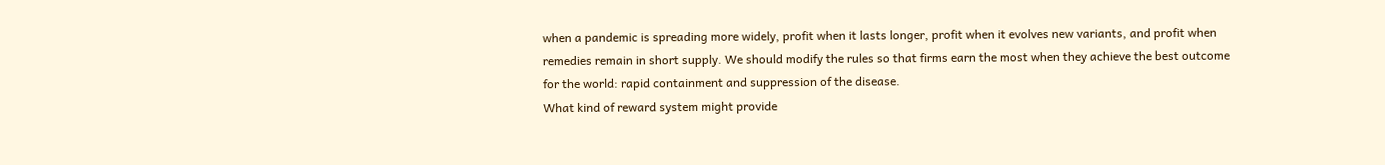when a pandemic is spreading more widely, profit when it lasts longer, profit when it evolves new variants, and profit when remedies remain in short supply. We should modify the rules so that firms earn the most when they achieve the best outcome for the world: rapid containment and suppression of the disease.
What kind of reward system might provide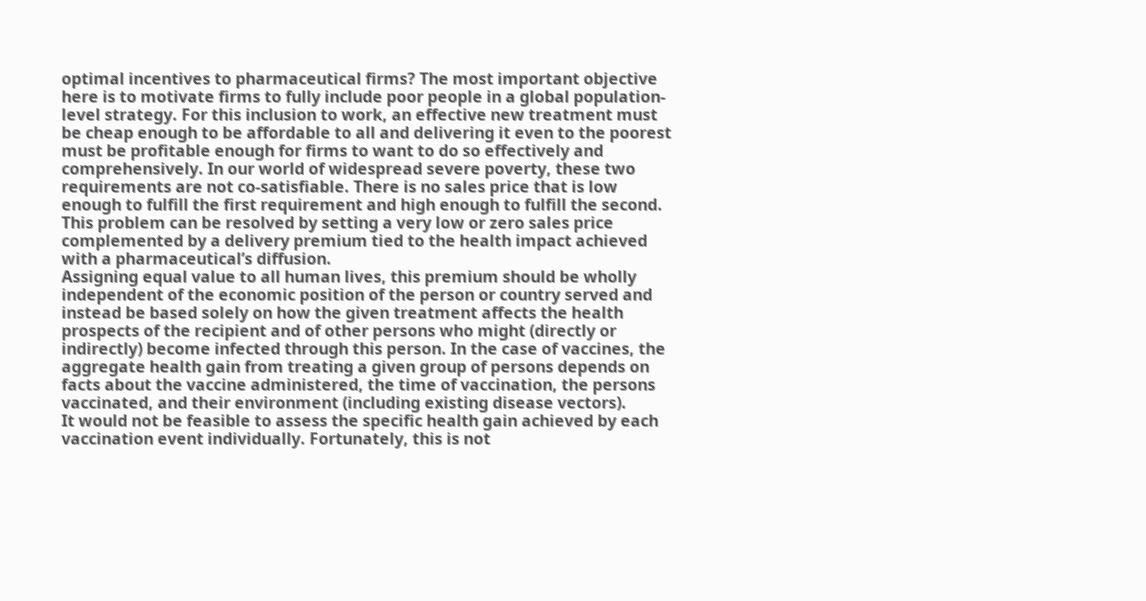optimal incentives to pharmaceutical firms? The most important objective here is to motivate firms to fully include poor people in a global population-level strategy. For this inclusion to work, an effective new treatment must be cheap enough to be affordable to all and delivering it even to the poorest must be profitable enough for firms to want to do so effectively and comprehensively. In our world of widespread severe poverty, these two requirements are not co-satisfiable. There is no sales price that is low enough to fulfill the first requirement and high enough to fulfill the second. This problem can be resolved by setting a very low or zero sales price complemented by a delivery premium tied to the health impact achieved with a pharmaceutical’s diffusion.
Assigning equal value to all human lives, this premium should be wholly independent of the economic position of the person or country served and instead be based solely on how the given treatment affects the health prospects of the recipient and of other persons who might (directly or indirectly) become infected through this person. In the case of vaccines, the aggregate health gain from treating a given group of persons depends on facts about the vaccine administered, the time of vaccination, the persons vaccinated, and their environment (including existing disease vectors).
It would not be feasible to assess the specific health gain achieved by each vaccination event individually. Fortunately, this is not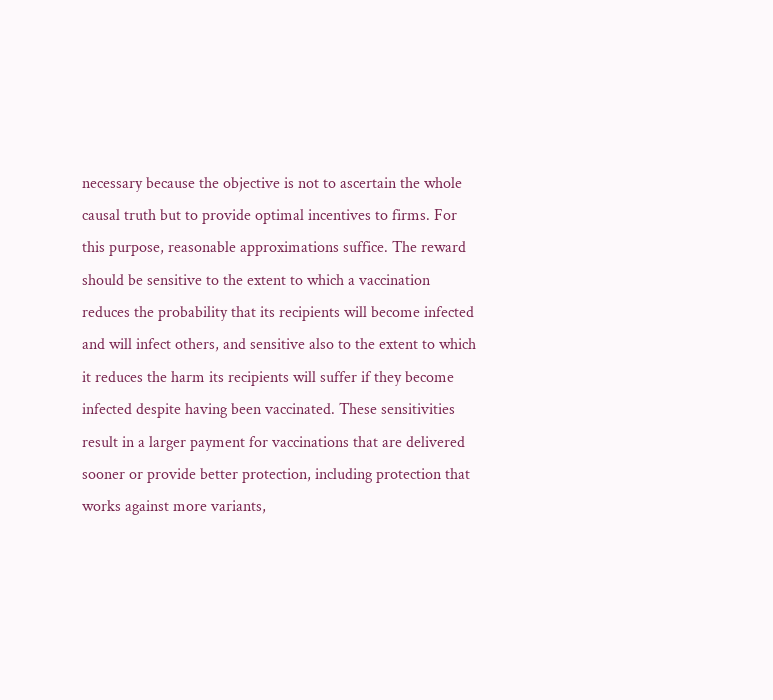necessary because the objective is not to ascertain the whole causal truth but to provide optimal incentives to firms. For this purpose, reasonable approximations suffice. The reward should be sensitive to the extent to which a vaccination reduces the probability that its recipients will become infected and will infect others, and sensitive also to the extent to which it reduces the harm its recipients will suffer if they become infected despite having been vaccinated. These sensitivities result in a larger payment for vaccinations that are delivered sooner or provide better protection, including protection that works against more variants,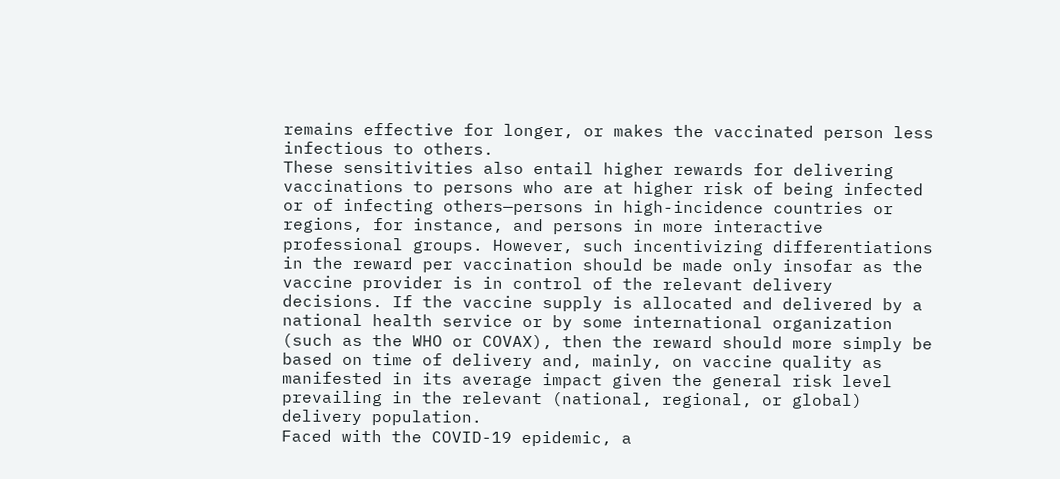remains effective for longer, or makes the vaccinated person less infectious to others.
These sensitivities also entail higher rewards for delivering vaccinations to persons who are at higher risk of being infected or of infecting others—persons in high-incidence countries or regions, for instance, and persons in more interactive professional groups. However, such incentivizing differentiations in the reward per vaccination should be made only insofar as the vaccine provider is in control of the relevant delivery decisions. If the vaccine supply is allocated and delivered by a national health service or by some international organization (such as the WHO or COVAX), then the reward should more simply be based on time of delivery and, mainly, on vaccine quality as manifested in its average impact given the general risk level prevailing in the relevant (national, regional, or global) delivery population.
Faced with the COVID-19 epidemic, a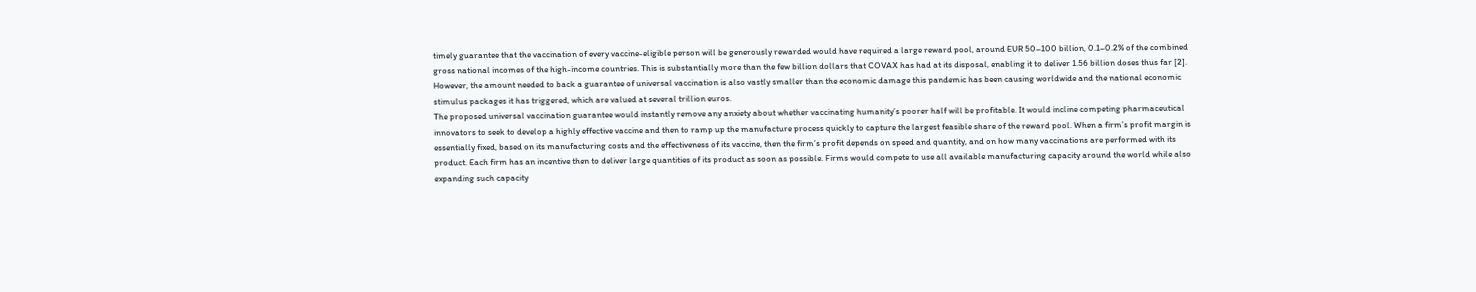timely guarantee that the vaccination of every vaccine-eligible person will be generously rewarded would have required a large reward pool, around EUR 50–100 billion, 0.1–0.2% of the combined gross national incomes of the high-income countries. This is substantially more than the few billion dollars that COVAX has had at its disposal, enabling it to deliver 1.56 billion doses thus far [2]. However, the amount needed to back a guarantee of universal vaccination is also vastly smaller than the economic damage this pandemic has been causing worldwide and the national economic stimulus packages it has triggered, which are valued at several trillion euros.
The proposed universal vaccination guarantee would instantly remove any anxiety about whether vaccinating humanity’s poorer half will be profitable. It would incline competing pharmaceutical innovators to seek to develop a highly effective vaccine and then to ramp up the manufacture process quickly to capture the largest feasible share of the reward pool. When a firm’s profit margin is essentially fixed, based on its manufacturing costs and the effectiveness of its vaccine, then the firm’s profit depends on speed and quantity, and on how many vaccinations are performed with its product. Each firm has an incentive then to deliver large quantities of its product as soon as possible. Firms would compete to use all available manufacturing capacity around the world while also expanding such capacity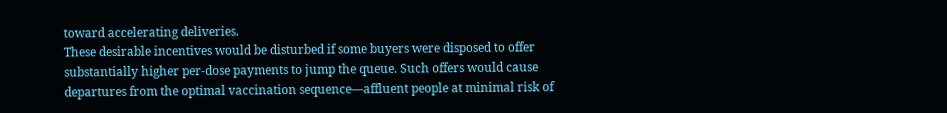toward accelerating deliveries.
These desirable incentives would be disturbed if some buyers were disposed to offer substantially higher per-dose payments to jump the queue. Such offers would cause departures from the optimal vaccination sequence—affluent people at minimal risk of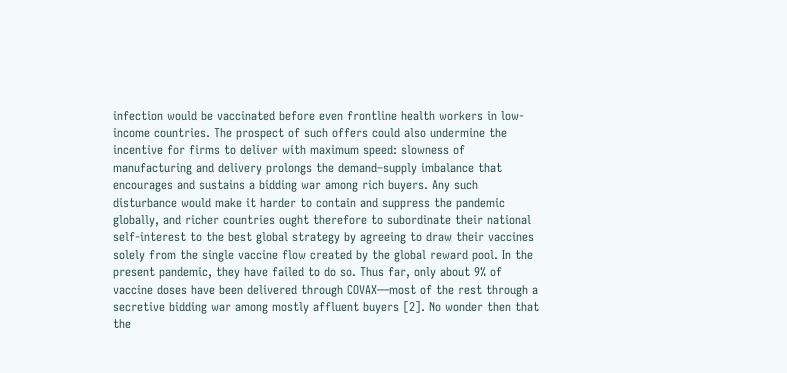infection would be vaccinated before even frontline health workers in low-income countries. The prospect of such offers could also undermine the incentive for firms to deliver with maximum speed: slowness of manufacturing and delivery prolongs the demand–supply imbalance that encourages and sustains a bidding war among rich buyers. Any such disturbance would make it harder to contain and suppress the pandemic globally, and richer countries ought therefore to subordinate their national self-interest to the best global strategy by agreeing to draw their vaccines solely from the single vaccine flow created by the global reward pool. In the present pandemic, they have failed to do so. Thus far, only about 9% of vaccine doses have been delivered through COVAX—most of the rest through a secretive bidding war among mostly affluent buyers [2]. No wonder then that the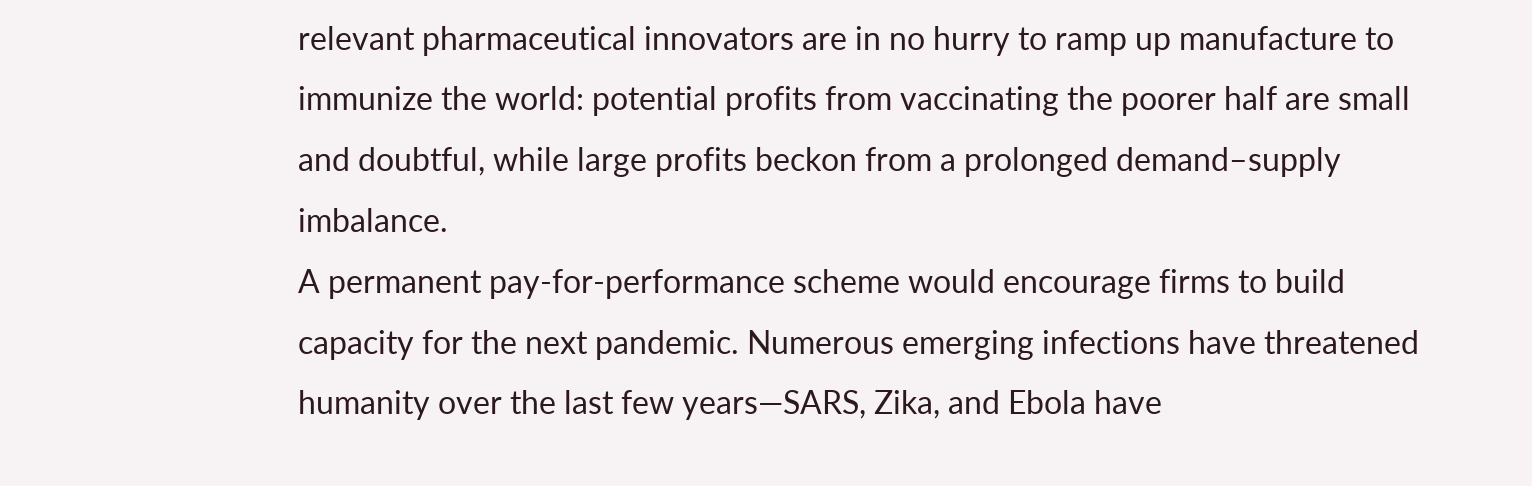relevant pharmaceutical innovators are in no hurry to ramp up manufacture to immunize the world: potential profits from vaccinating the poorer half are small and doubtful, while large profits beckon from a prolonged demand–supply imbalance.
A permanent pay-for-performance scheme would encourage firms to build capacity for the next pandemic. Numerous emerging infections have threatened humanity over the last few years—SARS, Zika, and Ebola have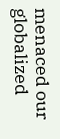menaced our globalized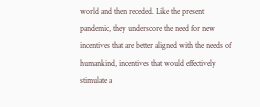world and then receded. Like the present pandemic, they underscore the need for new incentives that are better aligned with the needs of humankind, incentives that would effectively stimulate a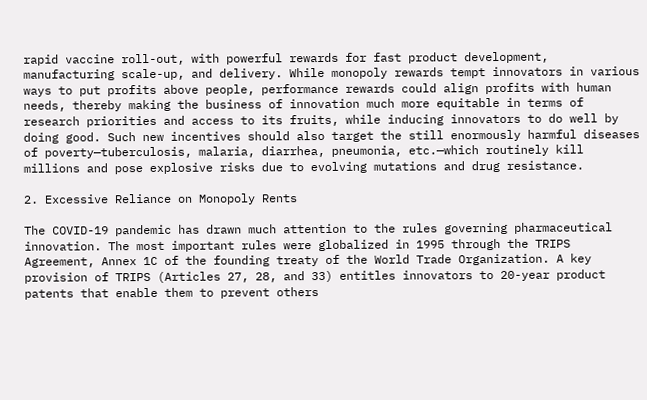rapid vaccine roll-out, with powerful rewards for fast product development, manufacturing scale-up, and delivery. While monopoly rewards tempt innovators in various ways to put profits above people, performance rewards could align profits with human needs, thereby making the business of innovation much more equitable in terms of research priorities and access to its fruits, while inducing innovators to do well by doing good. Such new incentives should also target the still enormously harmful diseases of poverty—tuberculosis, malaria, diarrhea, pneumonia, etc.—which routinely kill millions and pose explosive risks due to evolving mutations and drug resistance.

2. Excessive Reliance on Monopoly Rents

The COVID-19 pandemic has drawn much attention to the rules governing pharmaceutical innovation. The most important rules were globalized in 1995 through the TRIPS Agreement, Annex 1C of the founding treaty of the World Trade Organization. A key provision of TRIPS (Articles 27, 28, and 33) entitles innovators to 20-year product patents that enable them to prevent others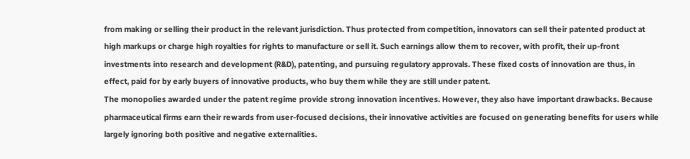from making or selling their product in the relevant jurisdiction. Thus protected from competition, innovators can sell their patented product at high markups or charge high royalties for rights to manufacture or sell it. Such earnings allow them to recover, with profit, their up-front investments into research and development (R&D), patenting, and pursuing regulatory approvals. These fixed costs of innovation are thus, in effect, paid for by early buyers of innovative products, who buy them while they are still under patent.
The monopolies awarded under the patent regime provide strong innovation incentives. However, they also have important drawbacks. Because pharmaceutical firms earn their rewards from user-focused decisions, their innovative activities are focused on generating benefits for users while largely ignoring both positive and negative externalities.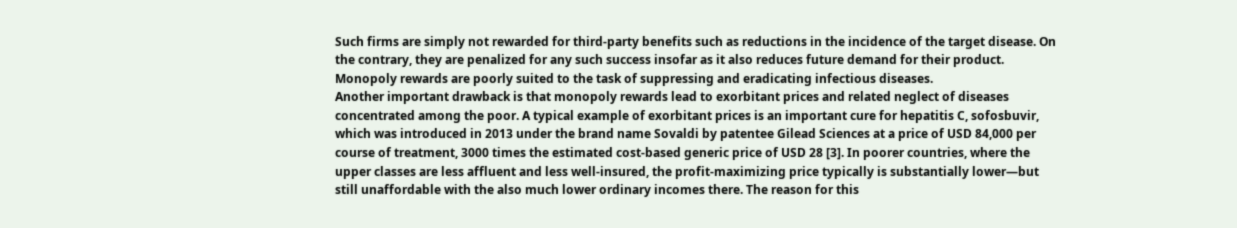Such firms are simply not rewarded for third-party benefits such as reductions in the incidence of the target disease. On the contrary, they are penalized for any such success insofar as it also reduces future demand for their product. Monopoly rewards are poorly suited to the task of suppressing and eradicating infectious diseases.
Another important drawback is that monopoly rewards lead to exorbitant prices and related neglect of diseases concentrated among the poor. A typical example of exorbitant prices is an important cure for hepatitis C, sofosbuvir, which was introduced in 2013 under the brand name Sovaldi by patentee Gilead Sciences at a price of USD 84,000 per course of treatment, 3000 times the estimated cost-based generic price of USD 28 [3]. In poorer countries, where the upper classes are less affluent and less well-insured, the profit-maximizing price typically is substantially lower—but still unaffordable with the also much lower ordinary incomes there. The reason for this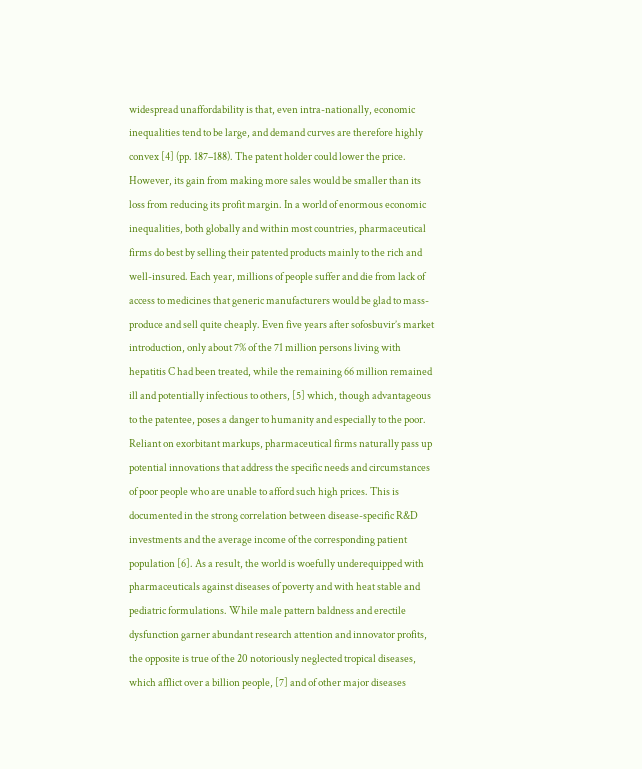widespread unaffordability is that, even intra-nationally, economic inequalities tend to be large, and demand curves are therefore highly convex [4] (pp. 187–188). The patent holder could lower the price. However, its gain from making more sales would be smaller than its loss from reducing its profit margin. In a world of enormous economic inequalities, both globally and within most countries, pharmaceutical firms do best by selling their patented products mainly to the rich and well-insured. Each year, millions of people suffer and die from lack of access to medicines that generic manufacturers would be glad to mass-produce and sell quite cheaply. Even five years after sofosbuvir’s market introduction, only about 7% of the 71 million persons living with hepatitis C had been treated, while the remaining 66 million remained ill and potentially infectious to others, [5] which, though advantageous to the patentee, poses a danger to humanity and especially to the poor.
Reliant on exorbitant markups, pharmaceutical firms naturally pass up potential innovations that address the specific needs and circumstances of poor people who are unable to afford such high prices. This is documented in the strong correlation between disease-specific R&D investments and the average income of the corresponding patient population [6]. As a result, the world is woefully underequipped with pharmaceuticals against diseases of poverty and with heat stable and pediatric formulations. While male pattern baldness and erectile dysfunction garner abundant research attention and innovator profits, the opposite is true of the 20 notoriously neglected tropical diseases, which afflict over a billion people, [7] and of other major diseases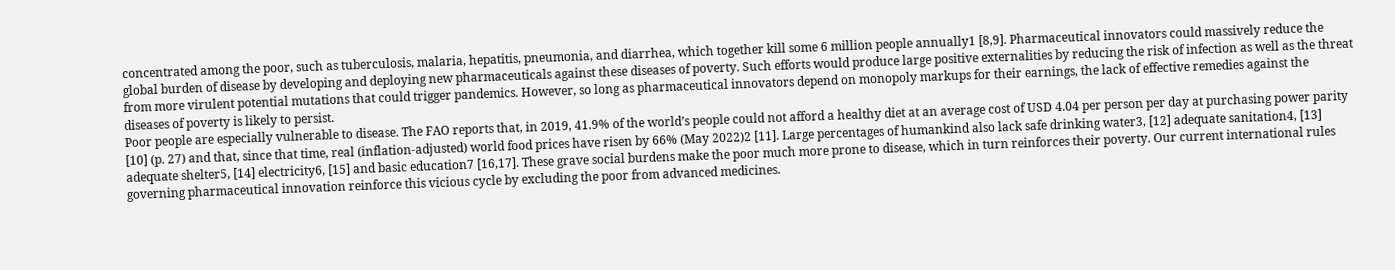concentrated among the poor, such as tuberculosis, malaria, hepatitis, pneumonia, and diarrhea, which together kill some 6 million people annually1 [8,9]. Pharmaceutical innovators could massively reduce the global burden of disease by developing and deploying new pharmaceuticals against these diseases of poverty. Such efforts would produce large positive externalities by reducing the risk of infection as well as the threat from more virulent potential mutations that could trigger pandemics. However, so long as pharmaceutical innovators depend on monopoly markups for their earnings, the lack of effective remedies against the diseases of poverty is likely to persist.
Poor people are especially vulnerable to disease. The FAO reports that, in 2019, 41.9% of the world’s people could not afford a healthy diet at an average cost of USD 4.04 per person per day at purchasing power parity [10] (p. 27) and that, since that time, real (inflation-adjusted) world food prices have risen by 66% (May 2022)2 [11]. Large percentages of humankind also lack safe drinking water3, [12] adequate sanitation4, [13] adequate shelter5, [14] electricity6, [15] and basic education7 [16,17]. These grave social burdens make the poor much more prone to disease, which in turn reinforces their poverty. Our current international rules governing pharmaceutical innovation reinforce this vicious cycle by excluding the poor from advanced medicines.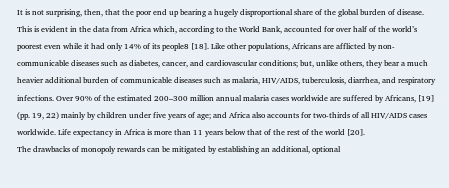It is not surprising, then, that the poor end up bearing a hugely disproportional share of the global burden of disease. This is evident in the data from Africa which, according to the World Bank, accounted for over half of the world’s poorest even while it had only 14% of its people8 [18]. Like other populations, Africans are afflicted by non-communicable diseases such as diabetes, cancer, and cardiovascular conditions; but, unlike others, they bear a much heavier additional burden of communicable diseases such as malaria, HIV/AIDS, tuberculosis, diarrhea, and respiratory infections. Over 90% of the estimated 200–300 million annual malaria cases worldwide are suffered by Africans, [19] (pp. 19, 22) mainly by children under five years of age; and Africa also accounts for two-thirds of all HIV/AIDS cases worldwide. Life expectancy in Africa is more than 11 years below that of the rest of the world [20].
The drawbacks of monopoly rewards can be mitigated by establishing an additional, optional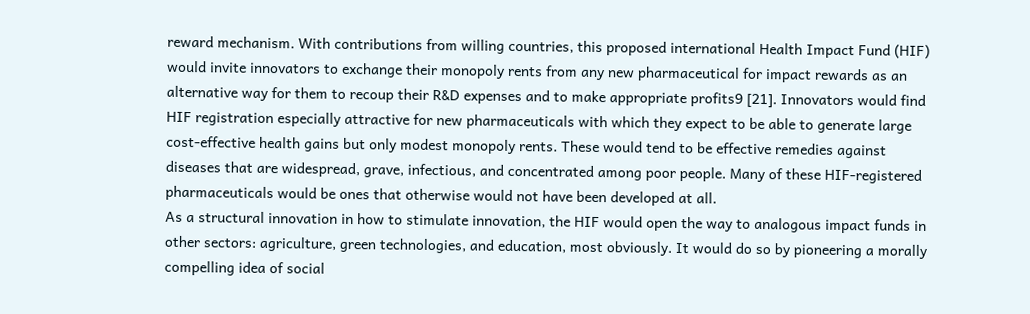reward mechanism. With contributions from willing countries, this proposed international Health Impact Fund (HIF) would invite innovators to exchange their monopoly rents from any new pharmaceutical for impact rewards as an alternative way for them to recoup their R&D expenses and to make appropriate profits9 [21]. Innovators would find HIF registration especially attractive for new pharmaceuticals with which they expect to be able to generate large cost-effective health gains but only modest monopoly rents. These would tend to be effective remedies against diseases that are widespread, grave, infectious, and concentrated among poor people. Many of these HIF-registered pharmaceuticals would be ones that otherwise would not have been developed at all.
As a structural innovation in how to stimulate innovation, the HIF would open the way to analogous impact funds in other sectors: agriculture, green technologies, and education, most obviously. It would do so by pioneering a morally compelling idea of social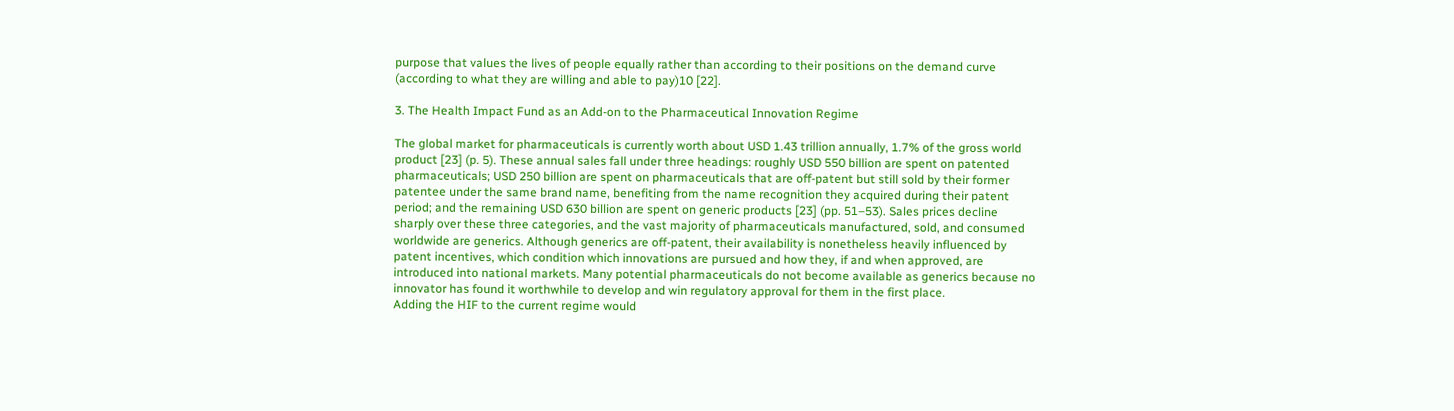purpose that values the lives of people equally rather than according to their positions on the demand curve (according to what they are willing and able to pay)10 [22].

3. The Health Impact Fund as an Add-on to the Pharmaceutical Innovation Regime

The global market for pharmaceuticals is currently worth about USD 1.43 trillion annually, 1.7% of the gross world product [23] (p. 5). These annual sales fall under three headings: roughly USD 550 billion are spent on patented pharmaceuticals; USD 250 billion are spent on pharmaceuticals that are off-patent but still sold by their former patentee under the same brand name, benefiting from the name recognition they acquired during their patent period; and the remaining USD 630 billion are spent on generic products [23] (pp. 51–53). Sales prices decline sharply over these three categories, and the vast majority of pharmaceuticals manufactured, sold, and consumed worldwide are generics. Although generics are off-patent, their availability is nonetheless heavily influenced by patent incentives, which condition which innovations are pursued and how they, if and when approved, are introduced into national markets. Many potential pharmaceuticals do not become available as generics because no innovator has found it worthwhile to develop and win regulatory approval for them in the first place.
Adding the HIF to the current regime would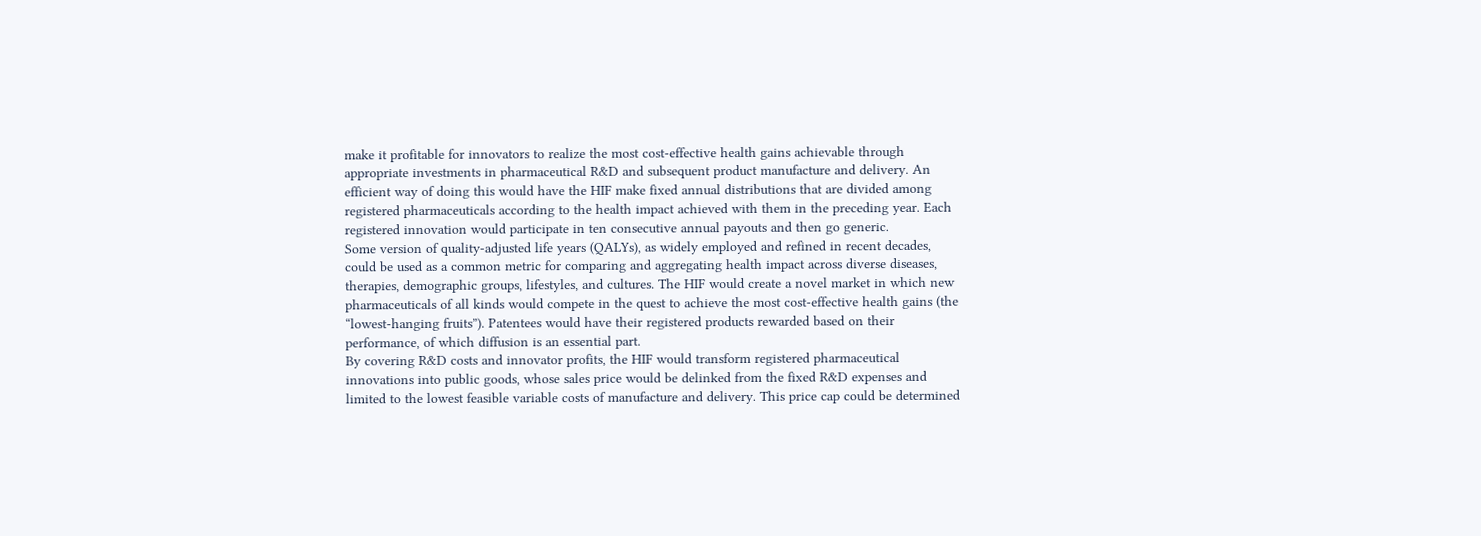make it profitable for innovators to realize the most cost-effective health gains achievable through appropriate investments in pharmaceutical R&D and subsequent product manufacture and delivery. An efficient way of doing this would have the HIF make fixed annual distributions that are divided among registered pharmaceuticals according to the health impact achieved with them in the preceding year. Each registered innovation would participate in ten consecutive annual payouts and then go generic.
Some version of quality-adjusted life years (QALYs), as widely employed and refined in recent decades, could be used as a common metric for comparing and aggregating health impact across diverse diseases, therapies, demographic groups, lifestyles, and cultures. The HIF would create a novel market in which new pharmaceuticals of all kinds would compete in the quest to achieve the most cost-effective health gains (the “lowest-hanging fruits”). Patentees would have their registered products rewarded based on their performance, of which diffusion is an essential part.
By covering R&D costs and innovator profits, the HIF would transform registered pharmaceutical innovations into public goods, whose sales price would be delinked from the fixed R&D expenses and limited to the lowest feasible variable costs of manufacture and delivery. This price cap could be determined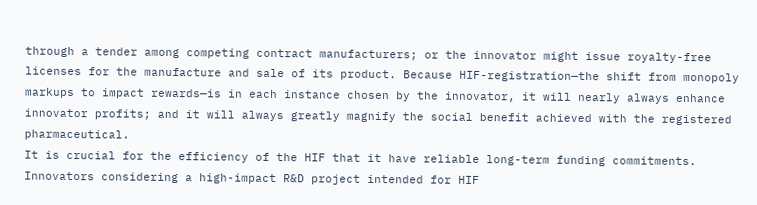through a tender among competing contract manufacturers; or the innovator might issue royalty-free licenses for the manufacture and sale of its product. Because HIF-registration—the shift from monopoly markups to impact rewards—is in each instance chosen by the innovator, it will nearly always enhance innovator profits; and it will always greatly magnify the social benefit achieved with the registered pharmaceutical.
It is crucial for the efficiency of the HIF that it have reliable long-term funding commitments. Innovators considering a high-impact R&D project intended for HIF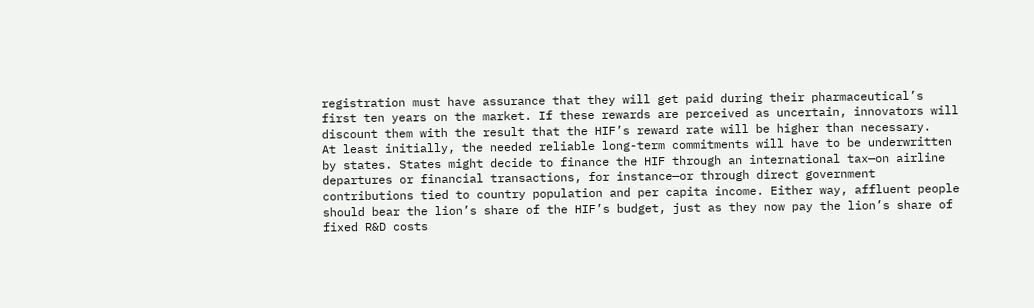registration must have assurance that they will get paid during their pharmaceutical’s first ten years on the market. If these rewards are perceived as uncertain, innovators will discount them with the result that the HIF’s reward rate will be higher than necessary.
At least initially, the needed reliable long-term commitments will have to be underwritten by states. States might decide to finance the HIF through an international tax—on airline departures or financial transactions, for instance—or through direct government contributions tied to country population and per capita income. Either way, affluent people should bear the lion’s share of the HIF’s budget, just as they now pay the lion’s share of fixed R&D costs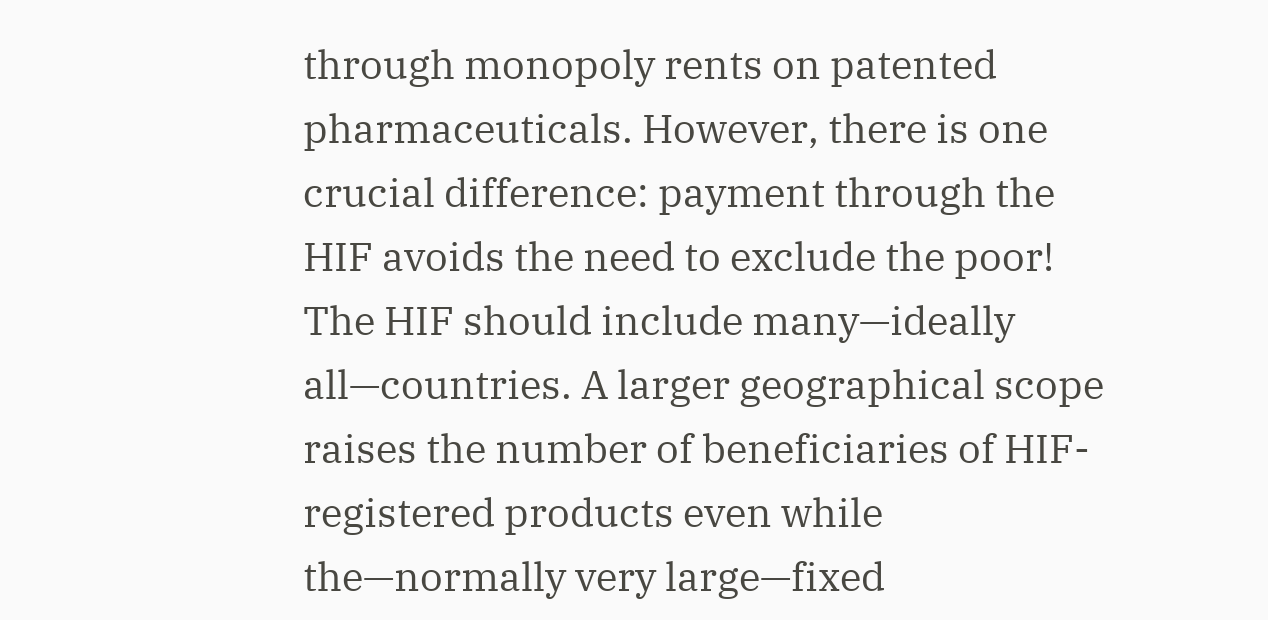through monopoly rents on patented pharmaceuticals. However, there is one crucial difference: payment through the HIF avoids the need to exclude the poor!
The HIF should include many—ideally all—countries. A larger geographical scope raises the number of beneficiaries of HIF-registered products even while the—normally very large—fixed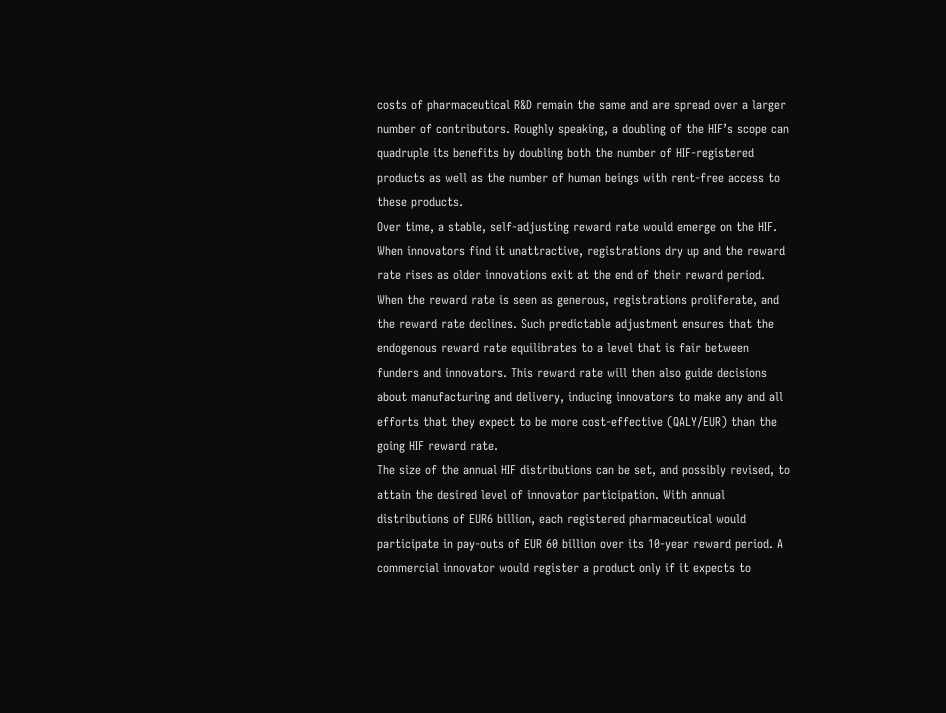costs of pharmaceutical R&D remain the same and are spread over a larger number of contributors. Roughly speaking, a doubling of the HIF’s scope can quadruple its benefits by doubling both the number of HIF-registered products as well as the number of human beings with rent-free access to these products.
Over time, a stable, self-adjusting reward rate would emerge on the HIF. When innovators find it unattractive, registrations dry up and the reward rate rises as older innovations exit at the end of their reward period. When the reward rate is seen as generous, registrations proliferate, and the reward rate declines. Such predictable adjustment ensures that the endogenous reward rate equilibrates to a level that is fair between funders and innovators. This reward rate will then also guide decisions about manufacturing and delivery, inducing innovators to make any and all efforts that they expect to be more cost-effective (QALY/EUR) than the going HIF reward rate.
The size of the annual HIF distributions can be set, and possibly revised, to attain the desired level of innovator participation. With annual distributions of EUR6 billion, each registered pharmaceutical would participate in pay-outs of EUR 60 billion over its 10-year reward period. A commercial innovator would register a product only if it expects to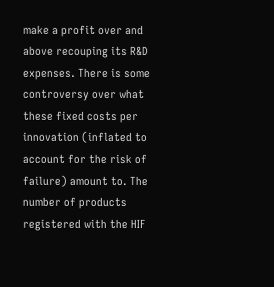make a profit over and above recouping its R&D expenses. There is some controversy over what these fixed costs per innovation (inflated to account for the risk of failure) amount to. The number of products registered with the HIF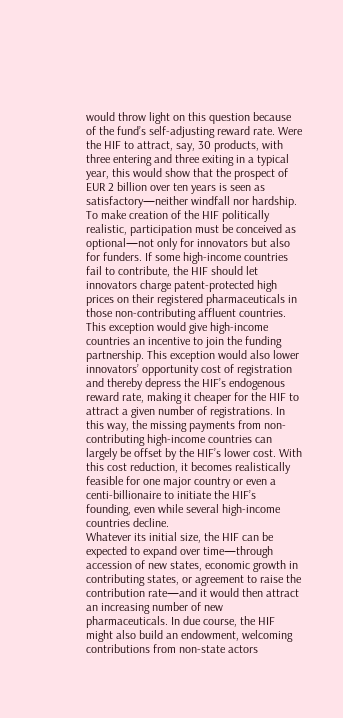would throw light on this question because of the fund’s self-adjusting reward rate. Were the HIF to attract, say, 30 products, with three entering and three exiting in a typical year, this would show that the prospect of EUR 2 billion over ten years is seen as satisfactory—neither windfall nor hardship.
To make creation of the HIF politically realistic, participation must be conceived as optional—not only for innovators but also for funders. If some high-income countries fail to contribute, the HIF should let innovators charge patent-protected high prices on their registered pharmaceuticals in those non-contributing affluent countries. This exception would give high-income countries an incentive to join the funding partnership. This exception would also lower innovators’ opportunity cost of registration and thereby depress the HIF’s endogenous reward rate, making it cheaper for the HIF to attract a given number of registrations. In this way, the missing payments from non-contributing high-income countries can largely be offset by the HIF’s lower cost. With this cost reduction, it becomes realistically feasible for one major country or even a centi-billionaire to initiate the HIF’s founding, even while several high-income countries decline.
Whatever its initial size, the HIF can be expected to expand over time—through accession of new states, economic growth in contributing states, or agreement to raise the contribution rate—and it would then attract an increasing number of new pharmaceuticals. In due course, the HIF might also build an endowment, welcoming contributions from non-state actors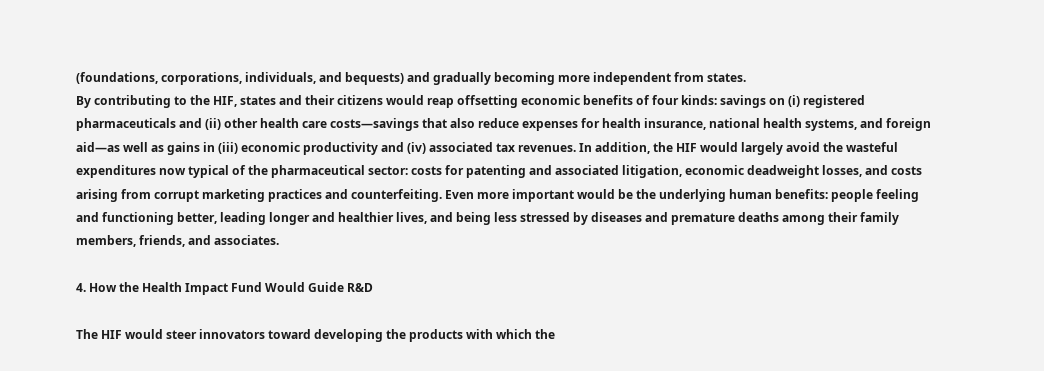(foundations, corporations, individuals, and bequests) and gradually becoming more independent from states.
By contributing to the HIF, states and their citizens would reap offsetting economic benefits of four kinds: savings on (i) registered pharmaceuticals and (ii) other health care costs—savings that also reduce expenses for health insurance, national health systems, and foreign aid—as well as gains in (iii) economic productivity and (iv) associated tax revenues. In addition, the HIF would largely avoid the wasteful expenditures now typical of the pharmaceutical sector: costs for patenting and associated litigation, economic deadweight losses, and costs arising from corrupt marketing practices and counterfeiting. Even more important would be the underlying human benefits: people feeling and functioning better, leading longer and healthier lives, and being less stressed by diseases and premature deaths among their family members, friends, and associates.

4. How the Health Impact Fund Would Guide R&D

The HIF would steer innovators toward developing the products with which the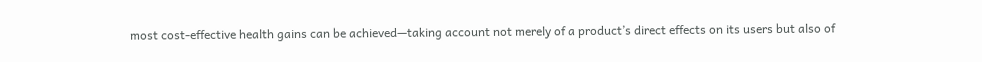most cost-effective health gains can be achieved—taking account not merely of a product’s direct effects on its users but also of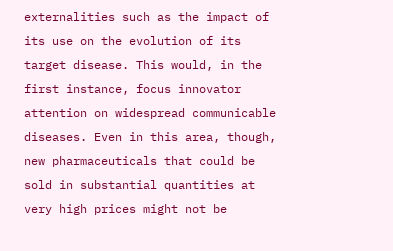externalities such as the impact of its use on the evolution of its target disease. This would, in the first instance, focus innovator attention on widespread communicable diseases. Even in this area, though, new pharmaceuticals that could be sold in substantial quantities at very high prices might not be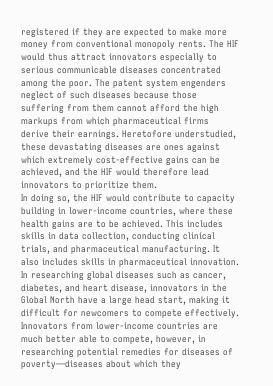registered if they are expected to make more money from conventional monopoly rents. The HIF would thus attract innovators especially to serious communicable diseases concentrated among the poor. The patent system engenders neglect of such diseases because those suffering from them cannot afford the high markups from which pharmaceutical firms derive their earnings. Heretofore understudied, these devastating diseases are ones against which extremely cost-effective gains can be achieved, and the HIF would therefore lead innovators to prioritize them.
In doing so, the HIF would contribute to capacity building in lower-income countries, where these health gains are to be achieved. This includes skills in data collection, conducting clinical trials, and pharmaceutical manufacturing. It also includes skills in pharmaceutical innovation. In researching global diseases such as cancer, diabetes, and heart disease, innovators in the Global North have a large head start, making it difficult for newcomers to compete effectively. Innovators from lower-income countries are much better able to compete, however, in researching potential remedies for diseases of poverty—diseases about which they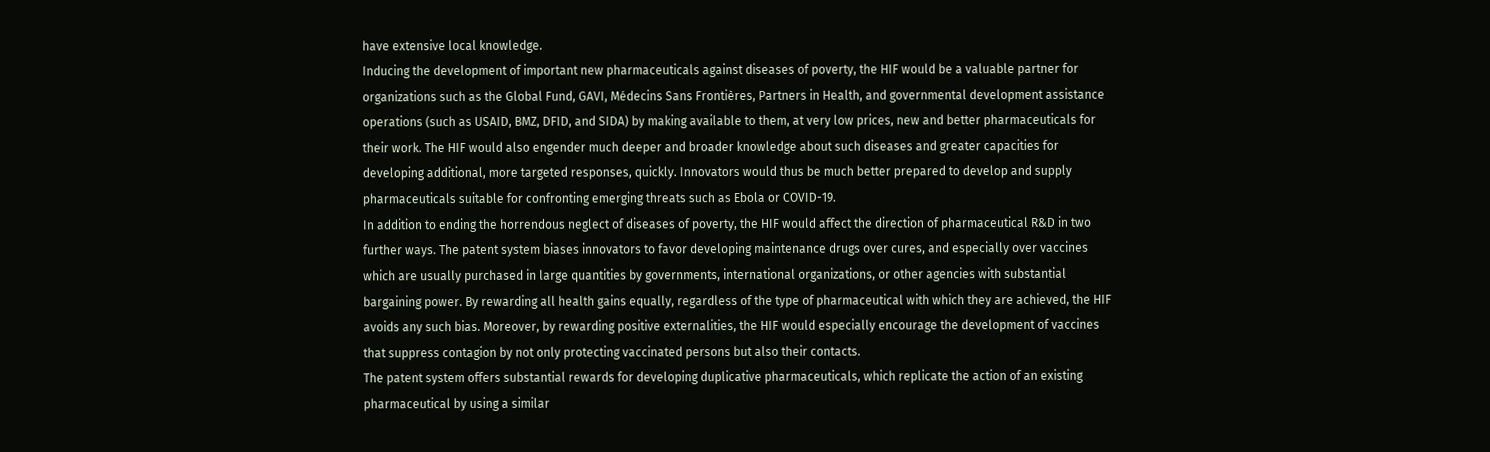have extensive local knowledge.
Inducing the development of important new pharmaceuticals against diseases of poverty, the HIF would be a valuable partner for organizations such as the Global Fund, GAVI, Médecins Sans Frontières, Partners in Health, and governmental development assistance operations (such as USAID, BMZ, DFID, and SIDA) by making available to them, at very low prices, new and better pharmaceuticals for their work. The HIF would also engender much deeper and broader knowledge about such diseases and greater capacities for developing additional, more targeted responses, quickly. Innovators would thus be much better prepared to develop and supply pharmaceuticals suitable for confronting emerging threats such as Ebola or COVID-19.
In addition to ending the horrendous neglect of diseases of poverty, the HIF would affect the direction of pharmaceutical R&D in two further ways. The patent system biases innovators to favor developing maintenance drugs over cures, and especially over vaccines which are usually purchased in large quantities by governments, international organizations, or other agencies with substantial bargaining power. By rewarding all health gains equally, regardless of the type of pharmaceutical with which they are achieved, the HIF avoids any such bias. Moreover, by rewarding positive externalities, the HIF would especially encourage the development of vaccines that suppress contagion by not only protecting vaccinated persons but also their contacts.
The patent system offers substantial rewards for developing duplicative pharmaceuticals, which replicate the action of an existing pharmaceutical by using a similar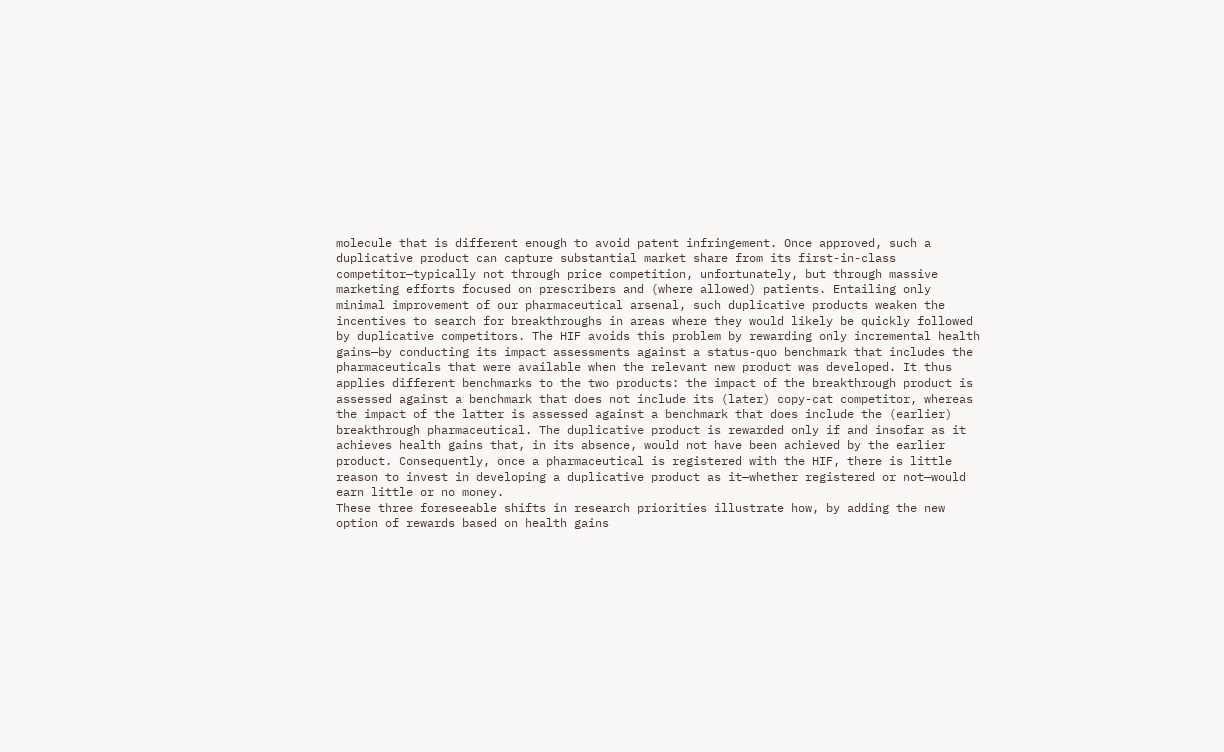molecule that is different enough to avoid patent infringement. Once approved, such a duplicative product can capture substantial market share from its first-in-class competitor—typically not through price competition, unfortunately, but through massive marketing efforts focused on prescribers and (where allowed) patients. Entailing only minimal improvement of our pharmaceutical arsenal, such duplicative products weaken the incentives to search for breakthroughs in areas where they would likely be quickly followed by duplicative competitors. The HIF avoids this problem by rewarding only incremental health gains—by conducting its impact assessments against a status-quo benchmark that includes the pharmaceuticals that were available when the relevant new product was developed. It thus applies different benchmarks to the two products: the impact of the breakthrough product is assessed against a benchmark that does not include its (later) copy-cat competitor, whereas the impact of the latter is assessed against a benchmark that does include the (earlier) breakthrough pharmaceutical. The duplicative product is rewarded only if and insofar as it achieves health gains that, in its absence, would not have been achieved by the earlier product. Consequently, once a pharmaceutical is registered with the HIF, there is little reason to invest in developing a duplicative product as it—whether registered or not—would earn little or no money.
These three foreseeable shifts in research priorities illustrate how, by adding the new option of rewards based on health gains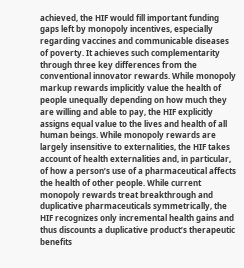achieved, the HIF would fill important funding gaps left by monopoly incentives, especially regarding vaccines and communicable diseases of poverty. It achieves such complementarity through three key differences from the conventional innovator rewards. While monopoly markup rewards implicitly value the health of people unequally depending on how much they are willing and able to pay, the HIF explicitly assigns equal value to the lives and health of all human beings. While monopoly rewards are largely insensitive to externalities, the HIF takes account of health externalities and, in particular, of how a person’s use of a pharmaceutical affects the health of other people. While current monopoly rewards treat breakthrough and duplicative pharmaceuticals symmetrically, the HIF recognizes only incremental health gains and thus discounts a duplicative product’s therapeutic benefits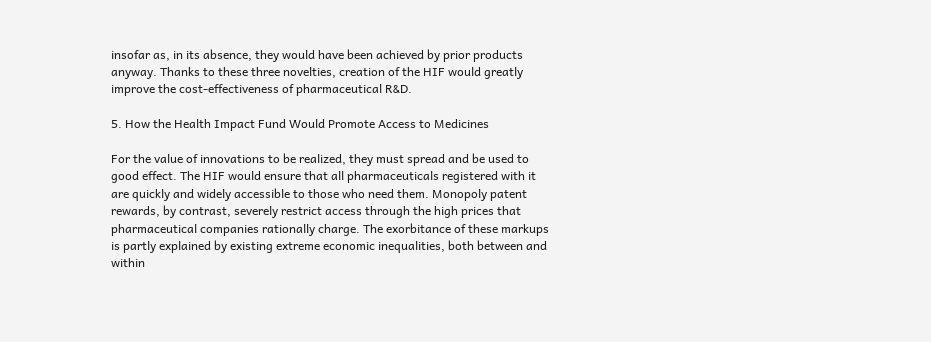insofar as, in its absence, they would have been achieved by prior products anyway. Thanks to these three novelties, creation of the HIF would greatly improve the cost-effectiveness of pharmaceutical R&D.

5. How the Health Impact Fund Would Promote Access to Medicines

For the value of innovations to be realized, they must spread and be used to good effect. The HIF would ensure that all pharmaceuticals registered with it are quickly and widely accessible to those who need them. Monopoly patent rewards, by contrast, severely restrict access through the high prices that pharmaceutical companies rationally charge. The exorbitance of these markups is partly explained by existing extreme economic inequalities, both between and within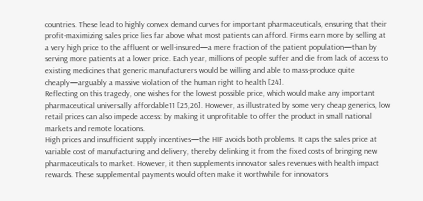countries. These lead to highly convex demand curves for important pharmaceuticals, ensuring that their profit-maximizing sales price lies far above what most patients can afford. Firms earn more by selling at a very high price to the affluent or well-insured—a mere fraction of the patient population—than by serving more patients at a lower price. Each year, millions of people suffer and die from lack of access to existing medicines that generic manufacturers would be willing and able to mass-produce quite cheaply—arguably a massive violation of the human right to health [24].
Reflecting on this tragedy, one wishes for the lowest possible price, which would make any important pharmaceutical universally affordable11 [25,26]. However, as illustrated by some very cheap generics, low retail prices can also impede access: by making it unprofitable to offer the product in small national markets and remote locations.
High prices and insufficient supply incentives—the HIF avoids both problems. It caps the sales price at variable cost of manufacturing and delivery, thereby delinking it from the fixed costs of bringing new pharmaceuticals to market. However, it then supplements innovator sales revenues with health impact rewards. These supplemental payments would often make it worthwhile for innovators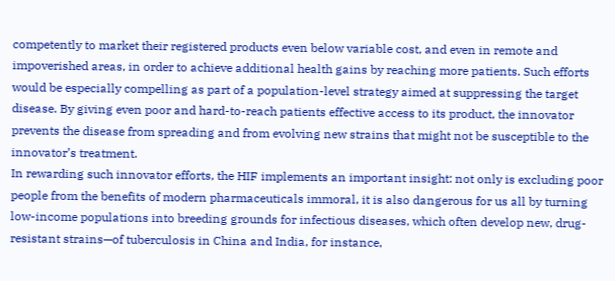competently to market their registered products even below variable cost, and even in remote and impoverished areas, in order to achieve additional health gains by reaching more patients. Such efforts would be especially compelling as part of a population-level strategy aimed at suppressing the target disease. By giving even poor and hard-to-reach patients effective access to its product, the innovator prevents the disease from spreading and from evolving new strains that might not be susceptible to the innovator’s treatment.
In rewarding such innovator efforts, the HIF implements an important insight: not only is excluding poor people from the benefits of modern pharmaceuticals immoral, it is also dangerous for us all by turning low-income populations into breeding grounds for infectious diseases, which often develop new, drug-resistant strains—of tuberculosis in China and India, for instance,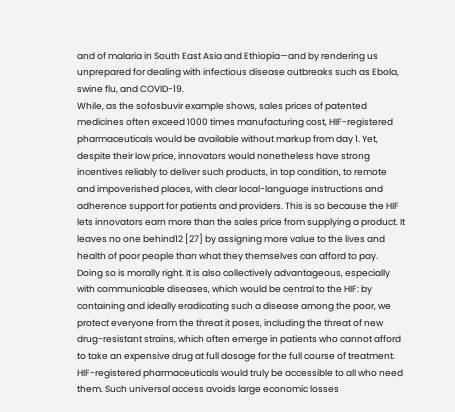and of malaria in South East Asia and Ethiopia—and by rendering us unprepared for dealing with infectious disease outbreaks such as Ebola, swine flu, and COVID-19.
While, as the sofosbuvir example shows, sales prices of patented medicines often exceed 1000 times manufacturing cost, HIF-registered pharmaceuticals would be available without markup from day 1. Yet, despite their low price, innovators would nonetheless have strong incentives reliably to deliver such products, in top condition, to remote and impoverished places, with clear local-language instructions and adherence support for patients and providers. This is so because the HIF lets innovators earn more than the sales price from supplying a product. It leaves no one behind12 [27] by assigning more value to the lives and health of poor people than what they themselves can afford to pay. Doing so is morally right. It is also collectively advantageous, especially with communicable diseases, which would be central to the HIF: by containing and ideally eradicating such a disease among the poor, we protect everyone from the threat it poses, including the threat of new drug-resistant strains, which often emerge in patients who cannot afford to take an expensive drug at full dosage for the full course of treatment.
HIF-registered pharmaceuticals would truly be accessible to all who need them. Such universal access avoids large economic losses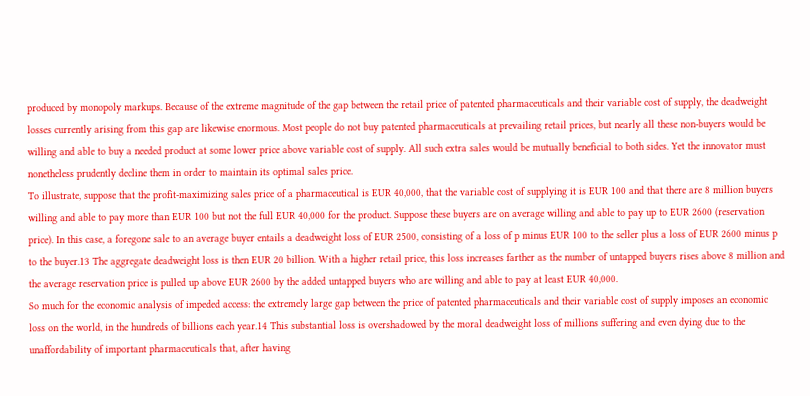produced by monopoly markups. Because of the extreme magnitude of the gap between the retail price of patented pharmaceuticals and their variable cost of supply, the deadweight losses currently arising from this gap are likewise enormous. Most people do not buy patented pharmaceuticals at prevailing retail prices, but nearly all these non-buyers would be willing and able to buy a needed product at some lower price above variable cost of supply. All such extra sales would be mutually beneficial to both sides. Yet the innovator must nonetheless prudently decline them in order to maintain its optimal sales price.
To illustrate, suppose that the profit-maximizing sales price of a pharmaceutical is EUR 40,000, that the variable cost of supplying it is EUR 100 and that there are 8 million buyers willing and able to pay more than EUR 100 but not the full EUR 40,000 for the product. Suppose these buyers are on average willing and able to pay up to EUR 2600 (reservation price). In this case, a foregone sale to an average buyer entails a deadweight loss of EUR 2500, consisting of a loss of p minus EUR 100 to the seller plus a loss of EUR 2600 minus p to the buyer.13 The aggregate deadweight loss is then EUR 20 billion. With a higher retail price, this loss increases farther as the number of untapped buyers rises above 8 million and the average reservation price is pulled up above EUR 2600 by the added untapped buyers who are willing and able to pay at least EUR 40,000.
So much for the economic analysis of impeded access: the extremely large gap between the price of patented pharmaceuticals and their variable cost of supply imposes an economic loss on the world, in the hundreds of billions each year.14 This substantial loss is overshadowed by the moral deadweight loss of millions suffering and even dying due to the unaffordability of important pharmaceuticals that, after having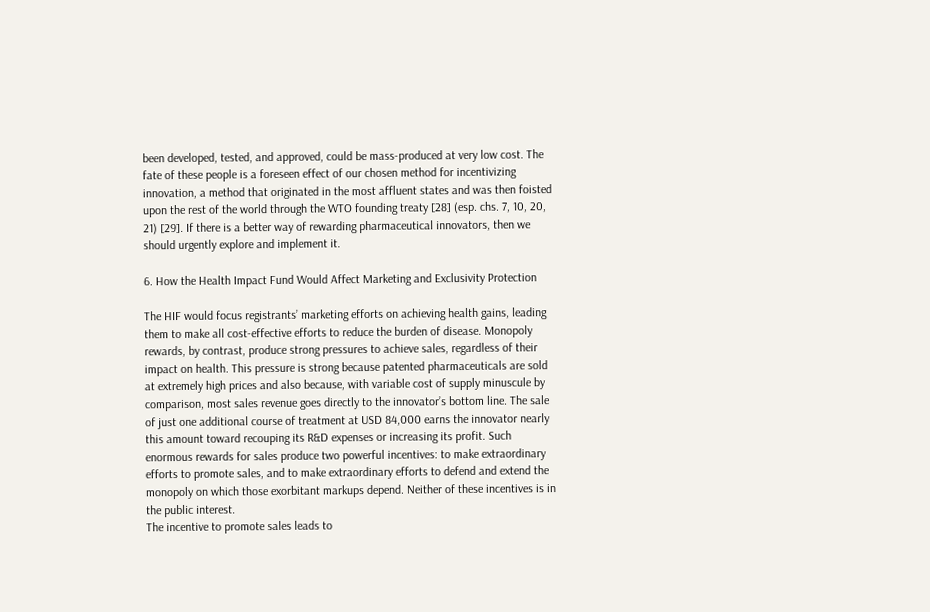been developed, tested, and approved, could be mass-produced at very low cost. The fate of these people is a foreseen effect of our chosen method for incentivizing innovation, a method that originated in the most affluent states and was then foisted upon the rest of the world through the WTO founding treaty [28] (esp. chs. 7, 10, 20, 21) [29]. If there is a better way of rewarding pharmaceutical innovators, then we should urgently explore and implement it.

6. How the Health Impact Fund Would Affect Marketing and Exclusivity Protection

The HIF would focus registrants’ marketing efforts on achieving health gains, leading them to make all cost-effective efforts to reduce the burden of disease. Monopoly rewards, by contrast, produce strong pressures to achieve sales, regardless of their impact on health. This pressure is strong because patented pharmaceuticals are sold at extremely high prices and also because, with variable cost of supply minuscule by comparison, most sales revenue goes directly to the innovator’s bottom line. The sale of just one additional course of treatment at USD 84,000 earns the innovator nearly this amount toward recouping its R&D expenses or increasing its profit. Such enormous rewards for sales produce two powerful incentives: to make extraordinary efforts to promote sales, and to make extraordinary efforts to defend and extend the monopoly on which those exorbitant markups depend. Neither of these incentives is in the public interest.
The incentive to promote sales leads to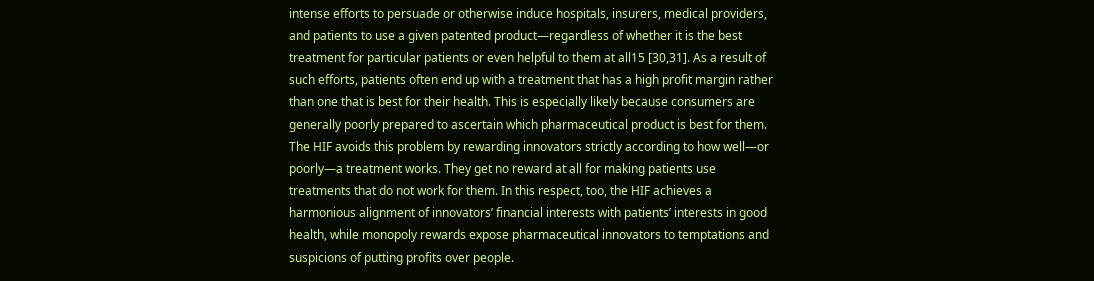intense efforts to persuade or otherwise induce hospitals, insurers, medical providers, and patients to use a given patented product—regardless of whether it is the best treatment for particular patients or even helpful to them at all15 [30,31]. As a result of such efforts, patients often end up with a treatment that has a high profit margin rather than one that is best for their health. This is especially likely because consumers are generally poorly prepared to ascertain which pharmaceutical product is best for them.
The HIF avoids this problem by rewarding innovators strictly according to how well—or poorly—a treatment works. They get no reward at all for making patients use treatments that do not work for them. In this respect, too, the HIF achieves a harmonious alignment of innovators’ financial interests with patients’ interests in good health, while monopoly rewards expose pharmaceutical innovators to temptations and suspicions of putting profits over people.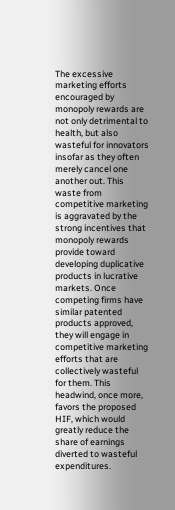The excessive marketing efforts encouraged by monopoly rewards are not only detrimental to health, but also wasteful for innovators insofar as they often merely cancel one another out. This waste from competitive marketing is aggravated by the strong incentives that monopoly rewards provide toward developing duplicative products in lucrative markets. Once competing firms have similar patented products approved, they will engage in competitive marketing efforts that are collectively wasteful for them. This headwind, once more, favors the proposed HIF, which would greatly reduce the share of earnings diverted to wasteful expenditures.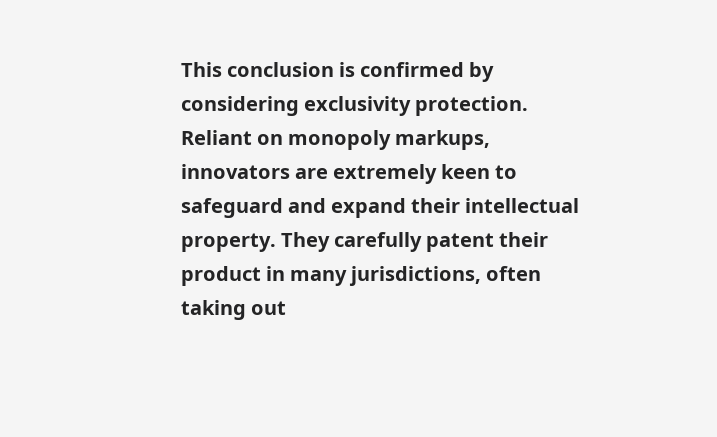This conclusion is confirmed by considering exclusivity protection. Reliant on monopoly markups, innovators are extremely keen to safeguard and expand their intellectual property. They carefully patent their product in many jurisdictions, often taking out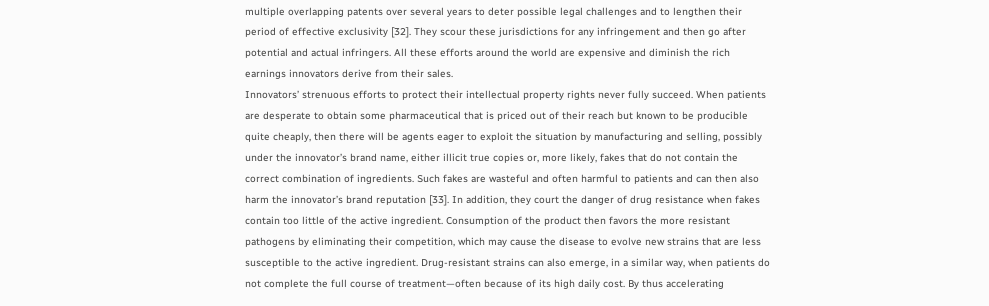multiple overlapping patents over several years to deter possible legal challenges and to lengthen their period of effective exclusivity [32]. They scour these jurisdictions for any infringement and then go after potential and actual infringers. All these efforts around the world are expensive and diminish the rich earnings innovators derive from their sales.
Innovators’ strenuous efforts to protect their intellectual property rights never fully succeed. When patients are desperate to obtain some pharmaceutical that is priced out of their reach but known to be producible quite cheaply, then there will be agents eager to exploit the situation by manufacturing and selling, possibly under the innovator’s brand name, either illicit true copies or, more likely, fakes that do not contain the correct combination of ingredients. Such fakes are wasteful and often harmful to patients and can then also harm the innovator’s brand reputation [33]. In addition, they court the danger of drug resistance when fakes contain too little of the active ingredient. Consumption of the product then favors the more resistant pathogens by eliminating their competition, which may cause the disease to evolve new strains that are less susceptible to the active ingredient. Drug-resistant strains can also emerge, in a similar way, when patients do not complete the full course of treatment—often because of its high daily cost. By thus accelerating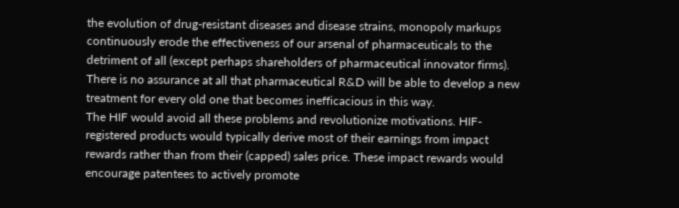the evolution of drug-resistant diseases and disease strains, monopoly markups continuously erode the effectiveness of our arsenal of pharmaceuticals to the detriment of all (except perhaps shareholders of pharmaceutical innovator firms). There is no assurance at all that pharmaceutical R&D will be able to develop a new treatment for every old one that becomes inefficacious in this way.
The HIF would avoid all these problems and revolutionize motivations. HIF-registered products would typically derive most of their earnings from impact rewards rather than from their (capped) sales price. These impact rewards would encourage patentees to actively promote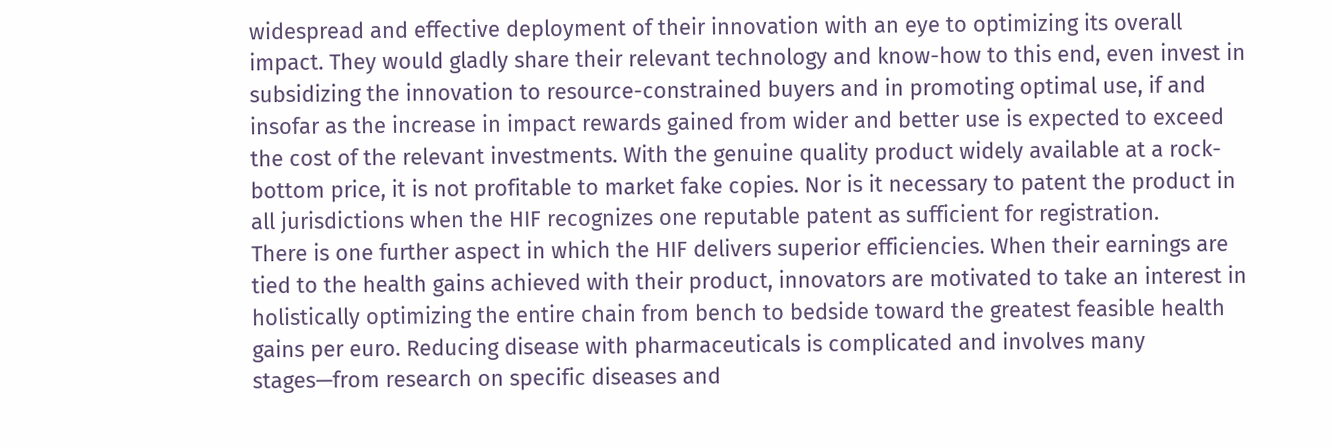widespread and effective deployment of their innovation with an eye to optimizing its overall impact. They would gladly share their relevant technology and know-how to this end, even invest in subsidizing the innovation to resource-constrained buyers and in promoting optimal use, if and insofar as the increase in impact rewards gained from wider and better use is expected to exceed the cost of the relevant investments. With the genuine quality product widely available at a rock-bottom price, it is not profitable to market fake copies. Nor is it necessary to patent the product in all jurisdictions when the HIF recognizes one reputable patent as sufficient for registration.
There is one further aspect in which the HIF delivers superior efficiencies. When their earnings are tied to the health gains achieved with their product, innovators are motivated to take an interest in holistically optimizing the entire chain from bench to bedside toward the greatest feasible health gains per euro. Reducing disease with pharmaceuticals is complicated and involves many stages—from research on specific diseases and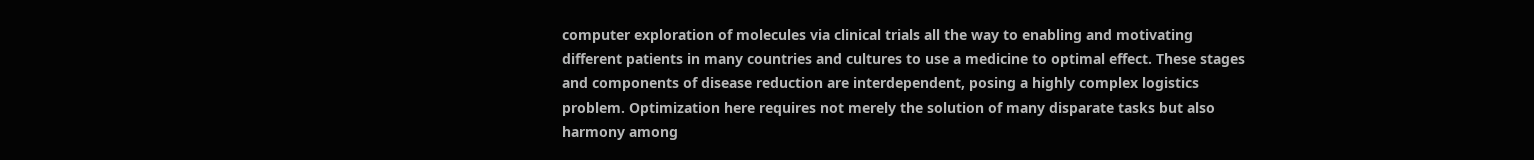computer exploration of molecules via clinical trials all the way to enabling and motivating different patients in many countries and cultures to use a medicine to optimal effect. These stages and components of disease reduction are interdependent, posing a highly complex logistics problem. Optimization here requires not merely the solution of many disparate tasks but also harmony among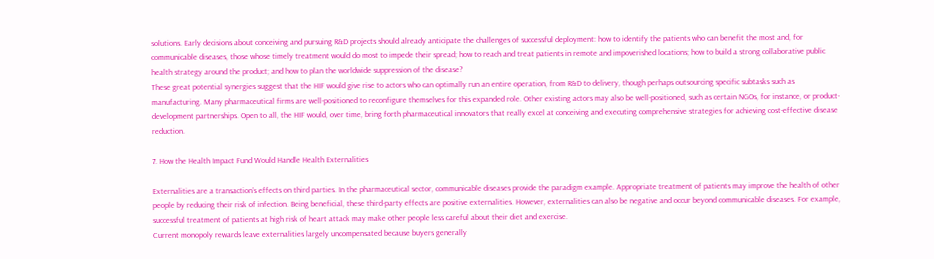solutions. Early decisions about conceiving and pursuing R&D projects should already anticipate the challenges of successful deployment: how to identify the patients who can benefit the most and, for communicable diseases, those whose timely treatment would do most to impede their spread; how to reach and treat patients in remote and impoverished locations; how to build a strong collaborative public health strategy around the product; and how to plan the worldwide suppression of the disease?
These great potential synergies suggest that the HIF would give rise to actors who can optimally run an entire operation, from R&D to delivery, though perhaps outsourcing specific subtasks such as manufacturing. Many pharmaceutical firms are well-positioned to reconfigure themselves for this expanded role. Other existing actors may also be well-positioned, such as certain NGOs, for instance, or product-development partnerships. Open to all, the HIF would, over time, bring forth pharmaceutical innovators that really excel at conceiving and executing comprehensive strategies for achieving cost-effective disease reduction.

7. How the Health Impact Fund Would Handle Health Externalities

Externalities are a transaction’s effects on third parties. In the pharmaceutical sector, communicable diseases provide the paradigm example. Appropriate treatment of patients may improve the health of other people by reducing their risk of infection. Being beneficial, these third-party effects are positive externalities. However, externalities can also be negative and occur beyond communicable diseases. For example, successful treatment of patients at high risk of heart attack may make other people less careful about their diet and exercise.
Current monopoly rewards leave externalities largely uncompensated because buyers generally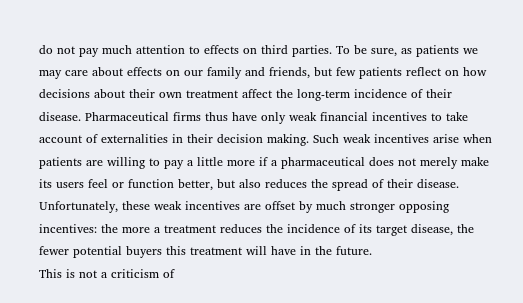do not pay much attention to effects on third parties. To be sure, as patients we may care about effects on our family and friends, but few patients reflect on how decisions about their own treatment affect the long-term incidence of their disease. Pharmaceutical firms thus have only weak financial incentives to take account of externalities in their decision making. Such weak incentives arise when patients are willing to pay a little more if a pharmaceutical does not merely make its users feel or function better, but also reduces the spread of their disease. Unfortunately, these weak incentives are offset by much stronger opposing incentives: the more a treatment reduces the incidence of its target disease, the fewer potential buyers this treatment will have in the future.
This is not a criticism of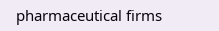pharmaceutical firms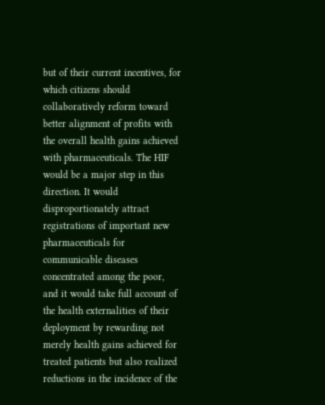but of their current incentives, for which citizens should collaboratively reform toward better alignment of profits with the overall health gains achieved with pharmaceuticals. The HIF would be a major step in this direction. It would disproportionately attract registrations of important new pharmaceuticals for communicable diseases concentrated among the poor, and it would take full account of the health externalities of their deployment by rewarding not merely health gains achieved for treated patients but also realized reductions in the incidence of the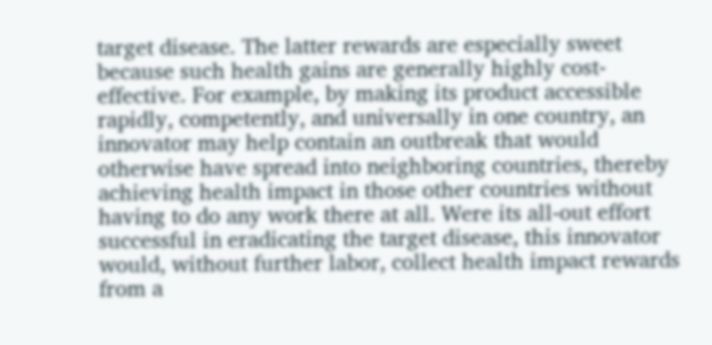target disease. The latter rewards are especially sweet because such health gains are generally highly cost-effective. For example, by making its product accessible rapidly, competently, and universally in one country, an innovator may help contain an outbreak that would otherwise have spread into neighboring countries, thereby achieving health impact in those other countries without having to do any work there at all. Were its all-out effort successful in eradicating the target disease, this innovator would, without further labor, collect health impact rewards from a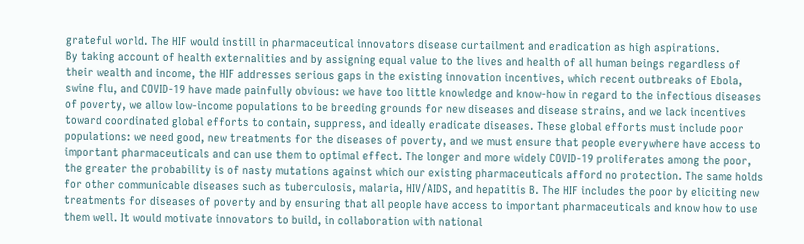grateful world. The HIF would instill in pharmaceutical innovators disease curtailment and eradication as high aspirations.
By taking account of health externalities and by assigning equal value to the lives and health of all human beings regardless of their wealth and income, the HIF addresses serious gaps in the existing innovation incentives, which recent outbreaks of Ebola, swine flu, and COVID-19 have made painfully obvious: we have too little knowledge and know-how in regard to the infectious diseases of poverty, we allow low-income populations to be breeding grounds for new diseases and disease strains, and we lack incentives toward coordinated global efforts to contain, suppress, and ideally eradicate diseases. These global efforts must include poor populations: we need good, new treatments for the diseases of poverty, and we must ensure that people everywhere have access to important pharmaceuticals and can use them to optimal effect. The longer and more widely COVID-19 proliferates among the poor, the greater the probability is of nasty mutations against which our existing pharmaceuticals afford no protection. The same holds for other communicable diseases such as tuberculosis, malaria, HIV/AIDS, and hepatitis B. The HIF includes the poor by eliciting new treatments for diseases of poverty and by ensuring that all people have access to important pharmaceuticals and know how to use them well. It would motivate innovators to build, in collaboration with national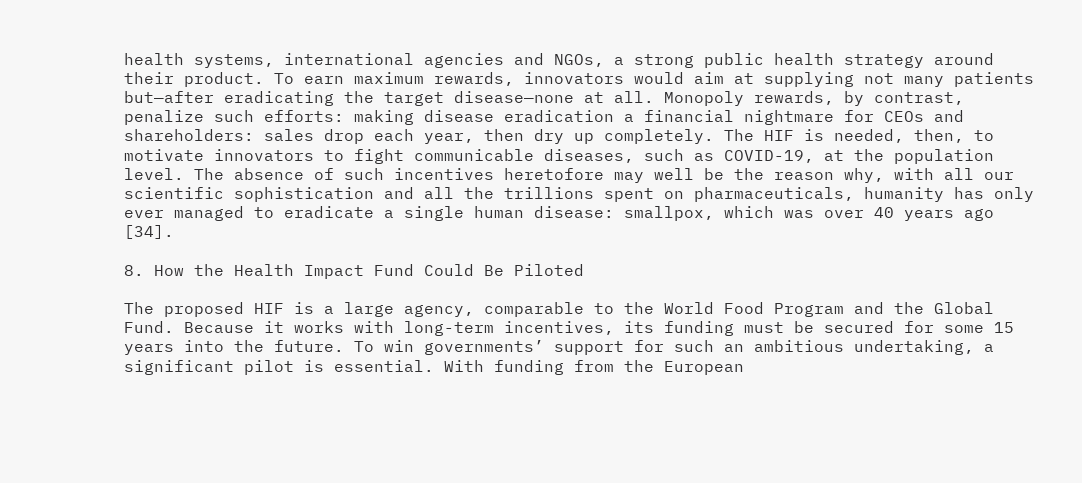health systems, international agencies and NGOs, a strong public health strategy around their product. To earn maximum rewards, innovators would aim at supplying not many patients but—after eradicating the target disease—none at all. Monopoly rewards, by contrast, penalize such efforts: making disease eradication a financial nightmare for CEOs and shareholders: sales drop each year, then dry up completely. The HIF is needed, then, to motivate innovators to fight communicable diseases, such as COVID-19, at the population level. The absence of such incentives heretofore may well be the reason why, with all our scientific sophistication and all the trillions spent on pharmaceuticals, humanity has only ever managed to eradicate a single human disease: smallpox, which was over 40 years ago [34].

8. How the Health Impact Fund Could Be Piloted

The proposed HIF is a large agency, comparable to the World Food Program and the Global Fund. Because it works with long-term incentives, its funding must be secured for some 15 years into the future. To win governments’ support for such an ambitious undertaking, a significant pilot is essential. With funding from the European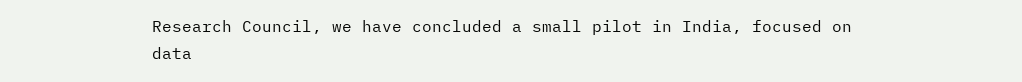Research Council, we have concluded a small pilot in India, focused on data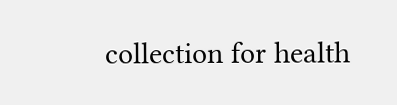collection for health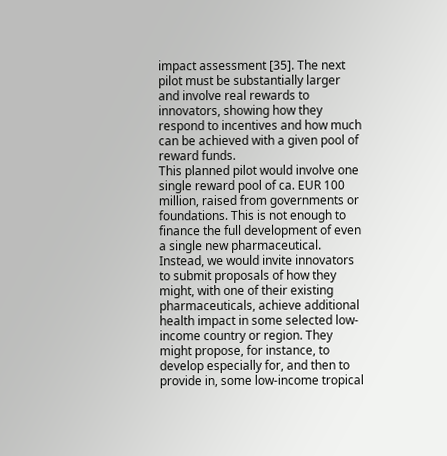impact assessment [35]. The next pilot must be substantially larger and involve real rewards to innovators, showing how they respond to incentives and how much can be achieved with a given pool of reward funds.
This planned pilot would involve one single reward pool of ca. EUR 100 million, raised from governments or foundations. This is not enough to finance the full development of even a single new pharmaceutical. Instead, we would invite innovators to submit proposals of how they might, with one of their existing pharmaceuticals, achieve additional health impact in some selected low-income country or region. They might propose, for instance, to develop especially for, and then to provide in, some low-income tropical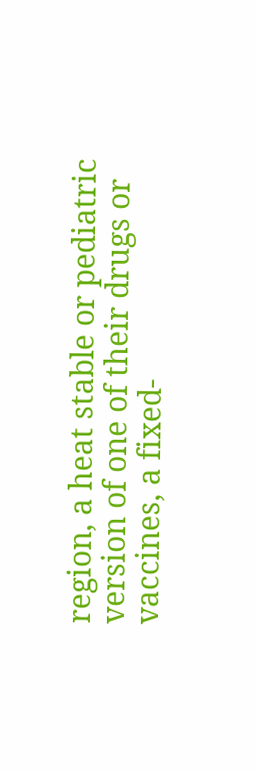region, a heat stable or pediatric version of one of their drugs or vaccines, a fixed-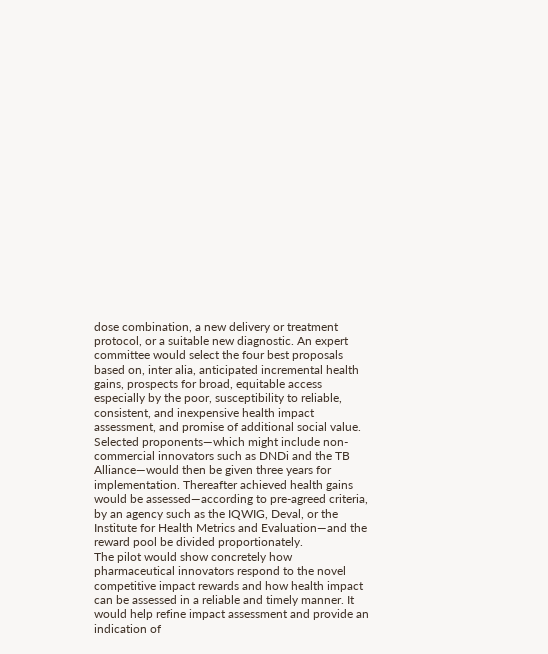dose combination, a new delivery or treatment protocol, or a suitable new diagnostic. An expert committee would select the four best proposals based on, inter alia, anticipated incremental health gains, prospects for broad, equitable access especially by the poor, susceptibility to reliable, consistent, and inexpensive health impact assessment, and promise of additional social value. Selected proponents—which might include non-commercial innovators such as DNDi and the TB Alliance—would then be given three years for implementation. Thereafter achieved health gains would be assessed—according to pre-agreed criteria, by an agency such as the IQWIG, Deval, or the Institute for Health Metrics and Evaluation—and the reward pool be divided proportionately.
The pilot would show concretely how pharmaceutical innovators respond to the novel competitive impact rewards and how health impact can be assessed in a reliable and timely manner. It would help refine impact assessment and provide an indication of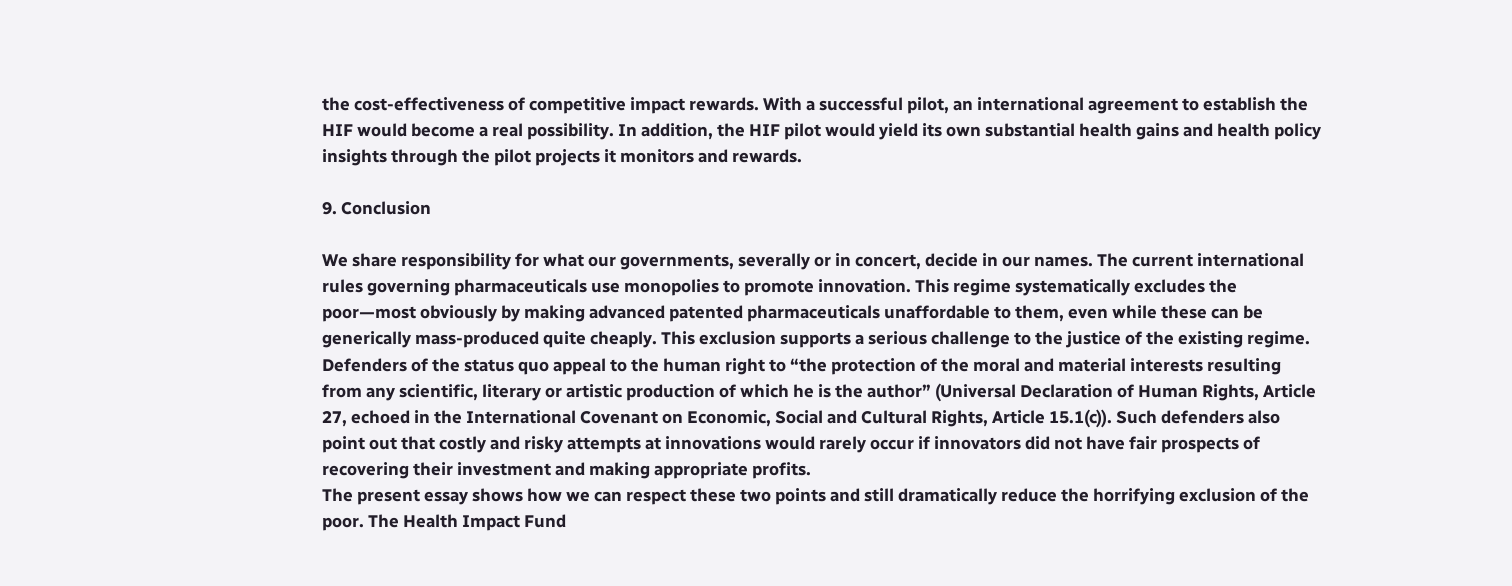the cost-effectiveness of competitive impact rewards. With a successful pilot, an international agreement to establish the HIF would become a real possibility. In addition, the HIF pilot would yield its own substantial health gains and health policy insights through the pilot projects it monitors and rewards.

9. Conclusion

We share responsibility for what our governments, severally or in concert, decide in our names. The current international rules governing pharmaceuticals use monopolies to promote innovation. This regime systematically excludes the poor—most obviously by making advanced patented pharmaceuticals unaffordable to them, even while these can be generically mass-produced quite cheaply. This exclusion supports a serious challenge to the justice of the existing regime.
Defenders of the status quo appeal to the human right to “the protection of the moral and material interests resulting from any scientific, literary or artistic production of which he is the author” (Universal Declaration of Human Rights, Article 27, echoed in the International Covenant on Economic, Social and Cultural Rights, Article 15.1(c)). Such defenders also point out that costly and risky attempts at innovations would rarely occur if innovators did not have fair prospects of recovering their investment and making appropriate profits.
The present essay shows how we can respect these two points and still dramatically reduce the horrifying exclusion of the poor. The Health Impact Fund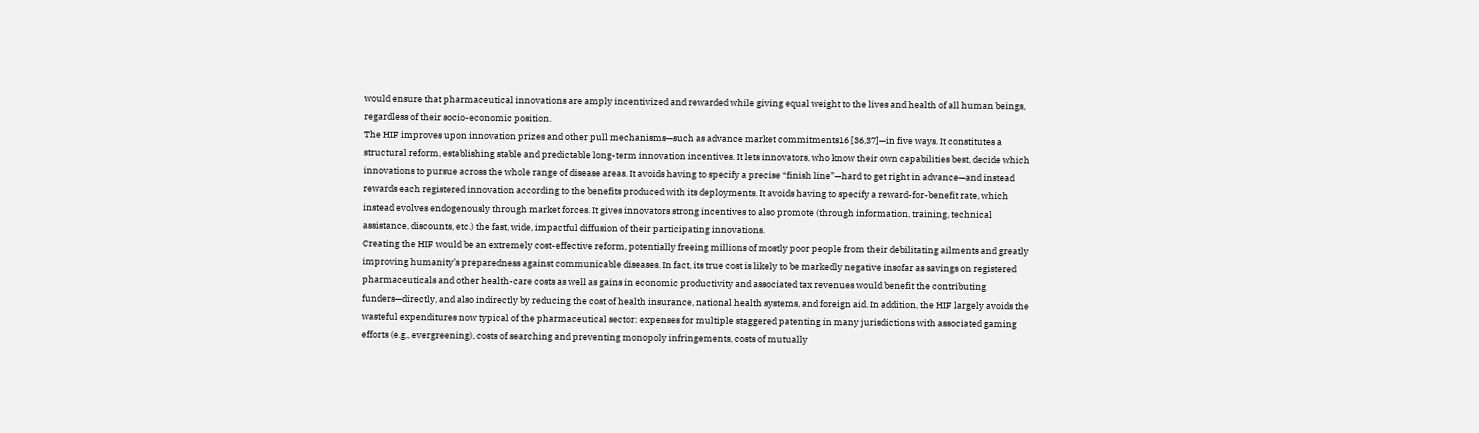would ensure that pharmaceutical innovations are amply incentivized and rewarded while giving equal weight to the lives and health of all human beings, regardless of their socio-economic position.
The HIF improves upon innovation prizes and other pull mechanisms—such as advance market commitments16 [36,37]—in five ways. It constitutes a structural reform, establishing stable and predictable long-term innovation incentives. It lets innovators, who know their own capabilities best, decide which innovations to pursue across the whole range of disease areas. It avoids having to specify a precise “finish line”—hard to get right in advance—and instead rewards each registered innovation according to the benefits produced with its deployments. It avoids having to specify a reward-for-benefit rate, which instead evolves endogenously through market forces. It gives innovators strong incentives to also promote (through information, training, technical assistance, discounts, etc.) the fast, wide, impactful diffusion of their participating innovations.
Creating the HIF would be an extremely cost-effective reform, potentially freeing millions of mostly poor people from their debilitating ailments and greatly improving humanity’s preparedness against communicable diseases. In fact, its true cost is likely to be markedly negative insofar as savings on registered pharmaceuticals and other health-care costs as well as gains in economic productivity and associated tax revenues would benefit the contributing funders—directly, and also indirectly by reducing the cost of health insurance, national health systems, and foreign aid. In addition, the HIF largely avoids the wasteful expenditures now typical of the pharmaceutical sector: expenses for multiple staggered patenting in many jurisdictions with associated gaming efforts (e.g., evergreening), costs of searching and preventing monopoly infringements, costs of mutually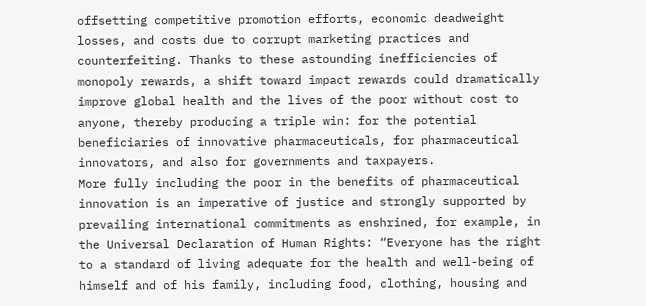offsetting competitive promotion efforts, economic deadweight losses, and costs due to corrupt marketing practices and counterfeiting. Thanks to these astounding inefficiencies of monopoly rewards, a shift toward impact rewards could dramatically improve global health and the lives of the poor without cost to anyone, thereby producing a triple win: for the potential beneficiaries of innovative pharmaceuticals, for pharmaceutical innovators, and also for governments and taxpayers.
More fully including the poor in the benefits of pharmaceutical innovation is an imperative of justice and strongly supported by prevailing international commitments as enshrined, for example, in the Universal Declaration of Human Rights: “Everyone has the right to a standard of living adequate for the health and well-being of himself and of his family, including food, clothing, housing and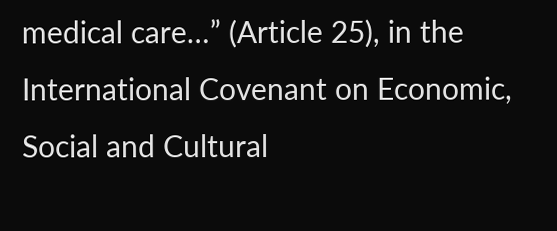medical care…” (Article 25), in the International Covenant on Economic, Social and Cultural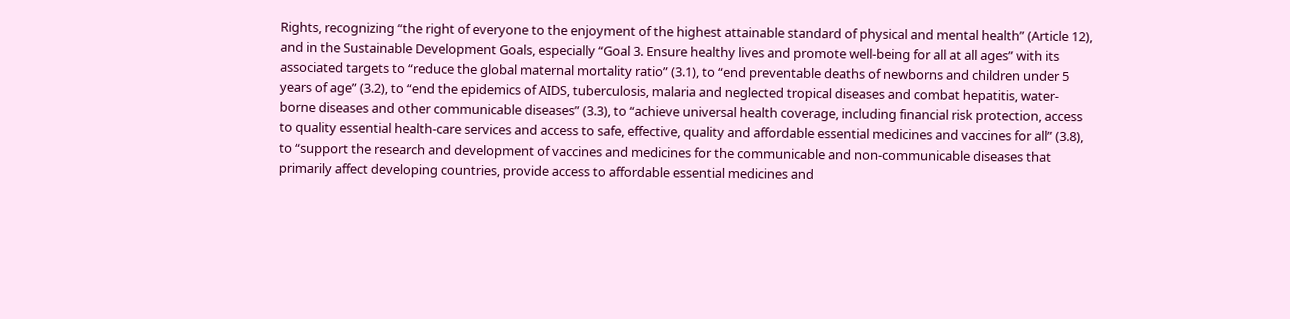Rights, recognizing “the right of everyone to the enjoyment of the highest attainable standard of physical and mental health” (Article 12), and in the Sustainable Development Goals, especially “Goal 3. Ensure healthy lives and promote well-being for all at all ages” with its associated targets to “reduce the global maternal mortality ratio” (3.1), to “end preventable deaths of newborns and children under 5 years of age” (3.2), to “end the epidemics of AIDS, tuberculosis, malaria and neglected tropical diseases and combat hepatitis, water-borne diseases and other communicable diseases” (3.3), to “achieve universal health coverage, including financial risk protection, access to quality essential health-care services and access to safe, effective, quality and affordable essential medicines and vaccines for all” (3.8), to “support the research and development of vaccines and medicines for the communicable and non-communicable diseases that primarily affect developing countries, provide access to affordable essential medicines and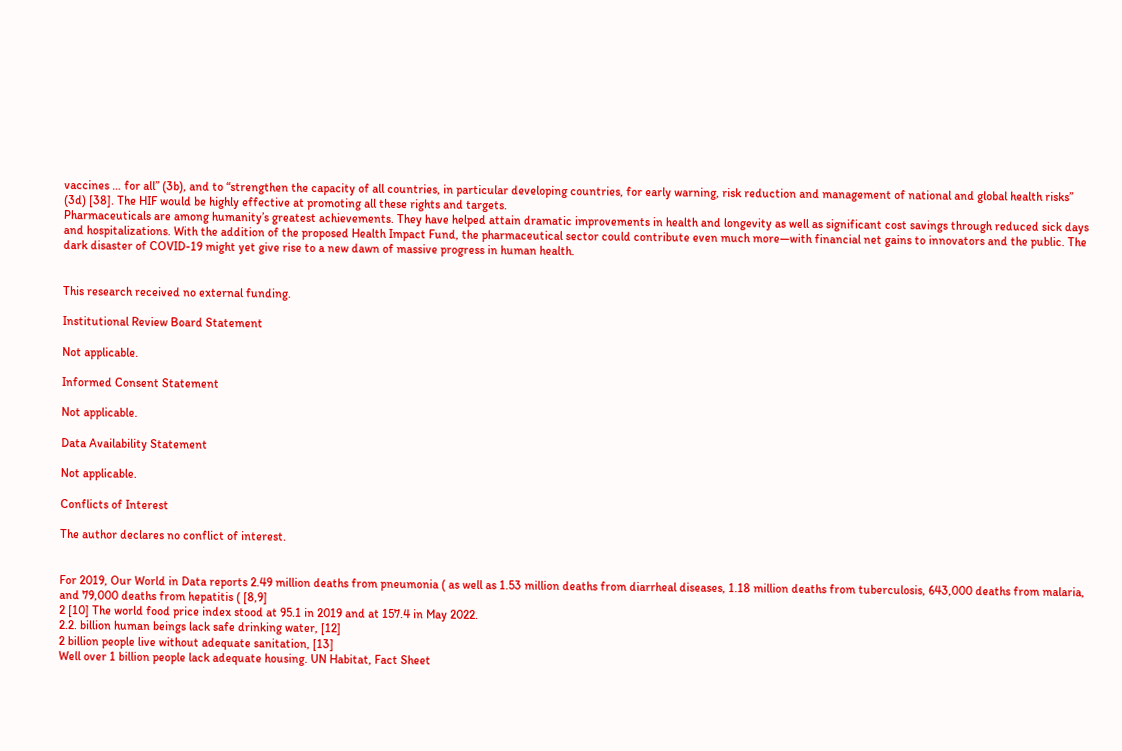vaccines … for all” (3b), and to “strengthen the capacity of all countries, in particular developing countries, for early warning, risk reduction and management of national and global health risks” (3d) [38]. The HIF would be highly effective at promoting all these rights and targets.
Pharmaceuticals are among humanity’s greatest achievements. They have helped attain dramatic improvements in health and longevity as well as significant cost savings through reduced sick days and hospitalizations. With the addition of the proposed Health Impact Fund, the pharmaceutical sector could contribute even much more—with financial net gains to innovators and the public. The dark disaster of COVID-19 might yet give rise to a new dawn of massive progress in human health.


This research received no external funding.

Institutional Review Board Statement

Not applicable.

Informed Consent Statement

Not applicable.

Data Availability Statement

Not applicable.

Conflicts of Interest

The author declares no conflict of interest.


For 2019, Our World in Data reports 2.49 million deaths from pneumonia ( as well as 1.53 million deaths from diarrheal diseases, 1.18 million deaths from tuberculosis, 643,000 deaths from malaria, and 79,000 deaths from hepatitis ( [8,9]
2 [10] The world food price index stood at 95.1 in 2019 and at 157.4 in May 2022.
2.2. billion human beings lack safe drinking water, [12]
2 billion people live without adequate sanitation, [13]
Well over 1 billion people lack adequate housing. UN Habitat, Fact Sheet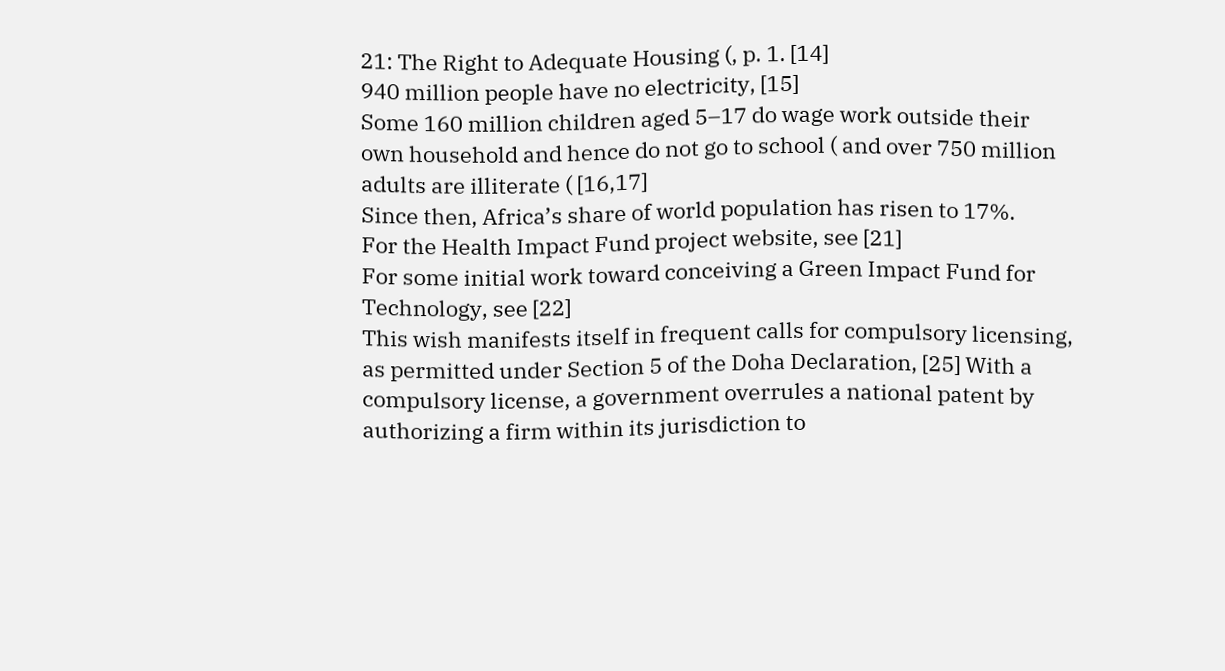21: The Right to Adequate Housing (, p. 1. [14]
940 million people have no electricity, [15]
Some 160 million children aged 5–17 do wage work outside their own household and hence do not go to school ( and over 750 million adults are illiterate ( [16,17]
Since then, Africa’s share of world population has risen to 17%.
For the Health Impact Fund project website, see [21]
For some initial work toward conceiving a Green Impact Fund for Technology, see [22]
This wish manifests itself in frequent calls for compulsory licensing, as permitted under Section 5 of the Doha Declaration, [25] With a compulsory license, a government overrules a national patent by authorizing a firm within its jurisdiction to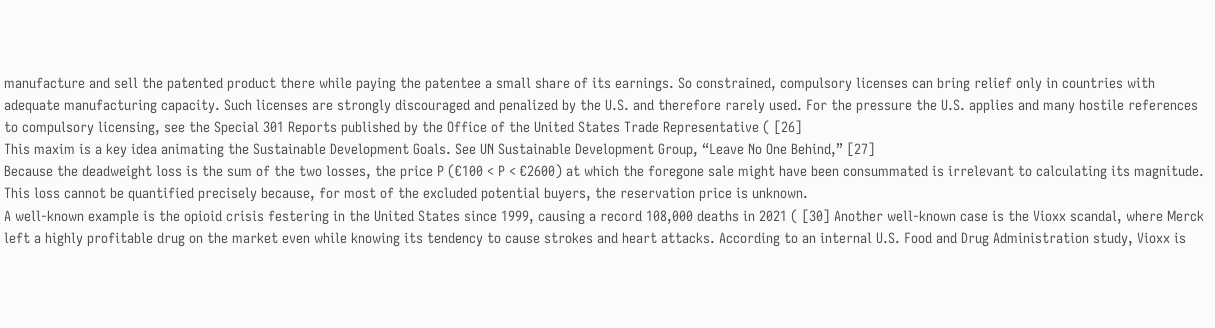manufacture and sell the patented product there while paying the patentee a small share of its earnings. So constrained, compulsory licenses can bring relief only in countries with adequate manufacturing capacity. Such licenses are strongly discouraged and penalized by the U.S. and therefore rarely used. For the pressure the U.S. applies and many hostile references to compulsory licensing, see the Special 301 Reports published by the Office of the United States Trade Representative ( [26]
This maxim is a key idea animating the Sustainable Development Goals. See UN Sustainable Development Group, “Leave No One Behind,” [27]
Because the deadweight loss is the sum of the two losses, the price P (€100 < P < €2600) at which the foregone sale might have been consummated is irrelevant to calculating its magnitude.
This loss cannot be quantified precisely because, for most of the excluded potential buyers, the reservation price is unknown.
A well-known example is the opioid crisis festering in the United States since 1999, causing a record 108,000 deaths in 2021 ( [30] Another well-known case is the Vioxx scandal, where Merck left a highly profitable drug on the market even while knowing its tendency to cause strokes and heart attacks. According to an internal U.S. Food and Drug Administration study, Vioxx is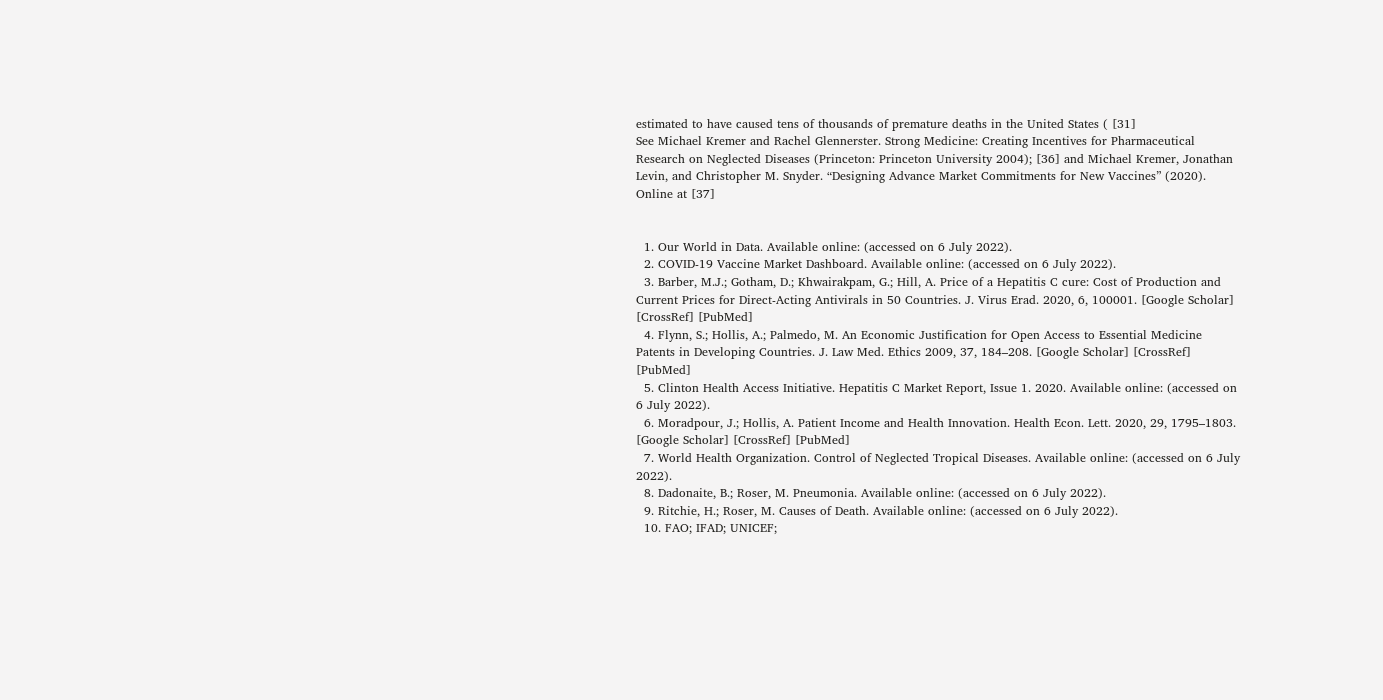estimated to have caused tens of thousands of premature deaths in the United States ( [31]
See Michael Kremer and Rachel Glennerster. Strong Medicine: Creating Incentives for Pharmaceutical Research on Neglected Diseases (Princeton: Princeton University 2004); [36] and Michael Kremer, Jonathan Levin, and Christopher M. Snyder. “Designing Advance Market Commitments for New Vaccines” (2020). Online at [37]


  1. Our World in Data. Available online: (accessed on 6 July 2022).
  2. COVID-19 Vaccine Market Dashboard. Available online: (accessed on 6 July 2022).
  3. Barber, M.J.; Gotham, D.; Khwairakpam, G.; Hill, A. Price of a Hepatitis C cure: Cost of Production and Current Prices for Direct-Acting Antivirals in 50 Countries. J. Virus Erad. 2020, 6, 100001. [Google Scholar] [CrossRef] [PubMed]
  4. Flynn, S.; Hollis, A.; Palmedo, M. An Economic Justification for Open Access to Essential Medicine Patents in Developing Countries. J. Law Med. Ethics 2009, 37, 184–208. [Google Scholar] [CrossRef] [PubMed]
  5. Clinton Health Access Initiative. Hepatitis C Market Report, Issue 1. 2020. Available online: (accessed on 6 July 2022).
  6. Moradpour, J.; Hollis, A. Patient Income and Health Innovation. Health Econ. Lett. 2020, 29, 1795–1803. [Google Scholar] [CrossRef] [PubMed]
  7. World Health Organization. Control of Neglected Tropical Diseases. Available online: (accessed on 6 July 2022).
  8. Dadonaite, B.; Roser, M. Pneumonia. Available online: (accessed on 6 July 2022).
  9. Ritchie, H.; Roser, M. Causes of Death. Available online: (accessed on 6 July 2022).
  10. FAO; IFAD; UNICEF;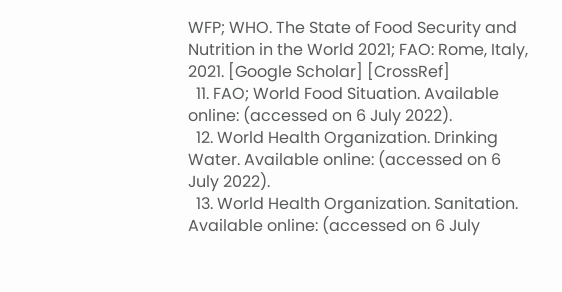WFP; WHO. The State of Food Security and Nutrition in the World 2021; FAO: Rome, Italy, 2021. [Google Scholar] [CrossRef]
  11. FAO; World Food Situation. Available online: (accessed on 6 July 2022).
  12. World Health Organization. Drinking Water. Available online: (accessed on 6 July 2022).
  13. World Health Organization. Sanitation. Available online: (accessed on 6 July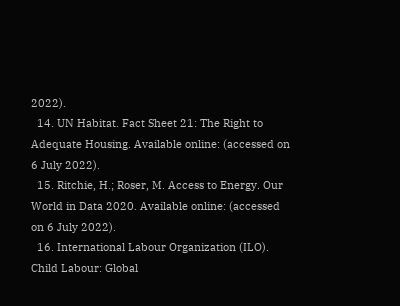2022).
  14. UN Habitat. Fact Sheet 21: The Right to Adequate Housing. Available online: (accessed on 6 July 2022).
  15. Ritchie, H.; Roser, M. Access to Energy. Our World in Data 2020. Available online: (accessed on 6 July 2022).
  16. International Labour Organization (ILO). Child Labour: Global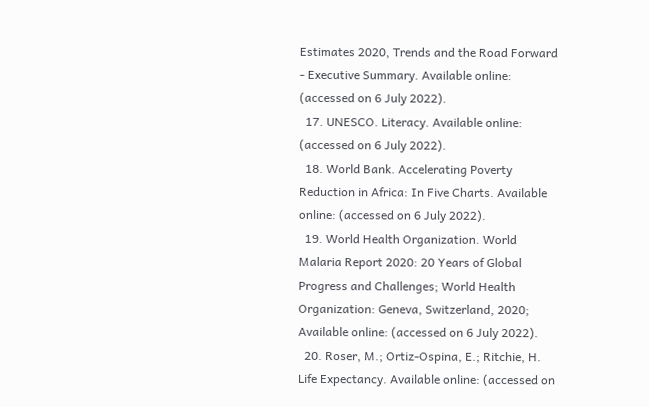Estimates 2020, Trends and the Road Forward - Executive Summary. Available online: (accessed on 6 July 2022).
  17. UNESCO. Literacy. Available online: (accessed on 6 July 2022).
  18. World Bank. Accelerating Poverty Reduction in Africa: In Five Charts. Available online: (accessed on 6 July 2022).
  19. World Health Organization. World Malaria Report 2020: 20 Years of Global Progress and Challenges; World Health Organization: Geneva, Switzerland, 2020; Available online: (accessed on 6 July 2022).
  20. Roser, M.; Ortiz-Ospina, E.; Ritchie, H. Life Expectancy. Available online: (accessed on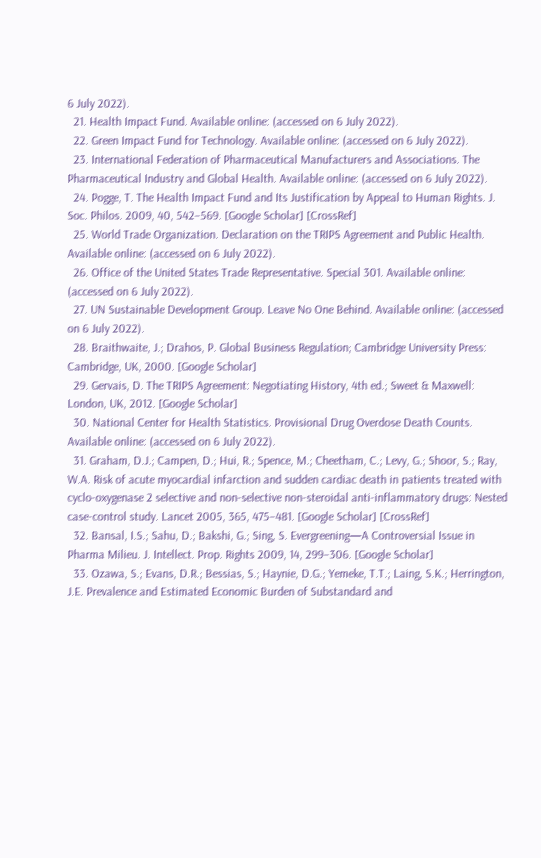6 July 2022).
  21. Health Impact Fund. Available online: (accessed on 6 July 2022).
  22. Green Impact Fund for Technology. Available online: (accessed on 6 July 2022).
  23. International Federation of Pharmaceutical Manufacturers and Associations. The Pharmaceutical Industry and Global Health. Available online: (accessed on 6 July 2022).
  24. Pogge, T. The Health Impact Fund and Its Justification by Appeal to Human Rights. J. Soc. Philos. 2009, 40, 542–569. [Google Scholar] [CrossRef]
  25. World Trade Organization. Declaration on the TRIPS Agreement and Public Health. Available online: (accessed on 6 July 2022).
  26. Office of the United States Trade Representative. Special 301. Available online: (accessed on 6 July 2022).
  27. UN Sustainable Development Group. Leave No One Behind. Available online: (accessed on 6 July 2022).
  28. Braithwaite, J.; Drahos, P. Global Business Regulation; Cambridge University Press: Cambridge, UK, 2000. [Google Scholar]
  29. Gervais, D. The TRIPS Agreement: Negotiating History, 4th ed.; Sweet & Maxwell: London, UK, 2012. [Google Scholar]
  30. National Center for Health Statistics. Provisional Drug Overdose Death Counts. Available online: (accessed on 6 July 2022).
  31. Graham, D.J.; Campen, D.; Hui, R.; Spence, M.; Cheetham, C.; Levy, G.; Shoor, S.; Ray, W.A. Risk of acute myocardial infarction and sudden cardiac death in patients treated with cyclo-oxygenase 2 selective and non-selective non-steroidal anti-inflammatory drugs: Nested case-control study. Lancet 2005, 365, 475–481. [Google Scholar] [CrossRef]
  32. Bansal, I.S.; Sahu, D.; Bakshi, G.; Sing, S. Evergreening—A Controversial Issue in Pharma Milieu. J. Intellect. Prop. Rights 2009, 14, 299–306. [Google Scholar]
  33. Ozawa, S.; Evans, D.R.; Bessias, S.; Haynie, D.G.; Yemeke, T.T.; Laing, S.K.; Herrington, J.E. Prevalence and Estimated Economic Burden of Substandard and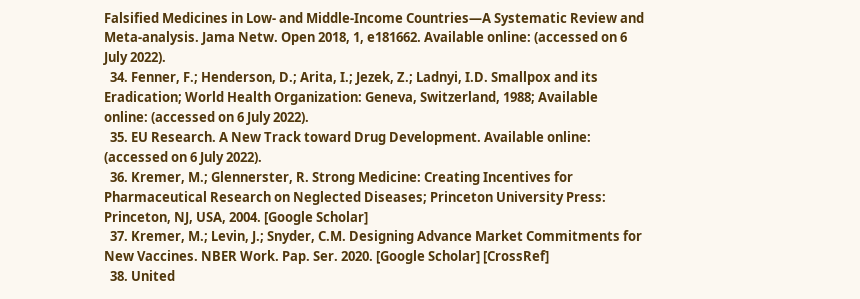Falsified Medicines in Low- and Middle-Income Countries—A Systematic Review and Meta-analysis. Jama Netw. Open 2018, 1, e181662. Available online: (accessed on 6 July 2022).
  34. Fenner, F.; Henderson, D.; Arita, I.; Jezek, Z.; Ladnyi, I.D. Smallpox and its Eradication; World Health Organization: Geneva, Switzerland, 1988; Available online: (accessed on 6 July 2022).
  35. EU Research. A New Track toward Drug Development. Available online: (accessed on 6 July 2022).
  36. Kremer, M.; Glennerster, R. Strong Medicine: Creating Incentives for Pharmaceutical Research on Neglected Diseases; Princeton University Press: Princeton, NJ, USA, 2004. [Google Scholar]
  37. Kremer, M.; Levin, J.; Snyder, C.M. Designing Advance Market Commitments for New Vaccines. NBER Work. Pap. Ser. 2020. [Google Scholar] [CrossRef]
  38. United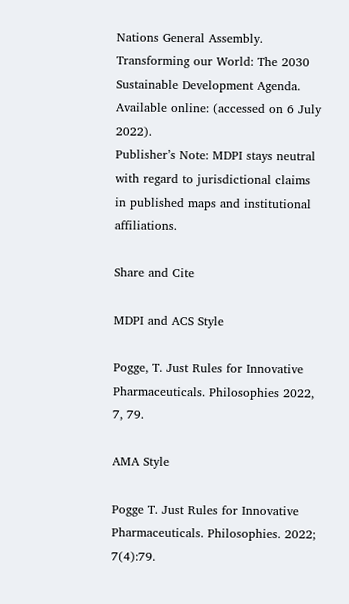Nations General Assembly. Transforming our World: The 2030 Sustainable Development Agenda. Available online: (accessed on 6 July 2022).
Publisher’s Note: MDPI stays neutral with regard to jurisdictional claims in published maps and institutional affiliations.

Share and Cite

MDPI and ACS Style

Pogge, T. Just Rules for Innovative Pharmaceuticals. Philosophies 2022, 7, 79.

AMA Style

Pogge T. Just Rules for Innovative Pharmaceuticals. Philosophies. 2022; 7(4):79.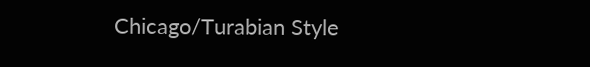Chicago/Turabian Style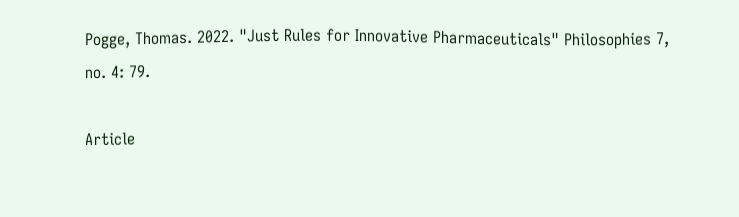Pogge, Thomas. 2022. "Just Rules for Innovative Pharmaceuticals" Philosophies 7, no. 4: 79.

Article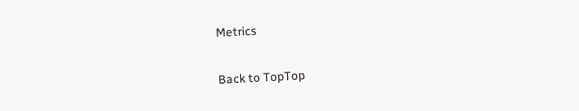Metrics

Back to TopTop